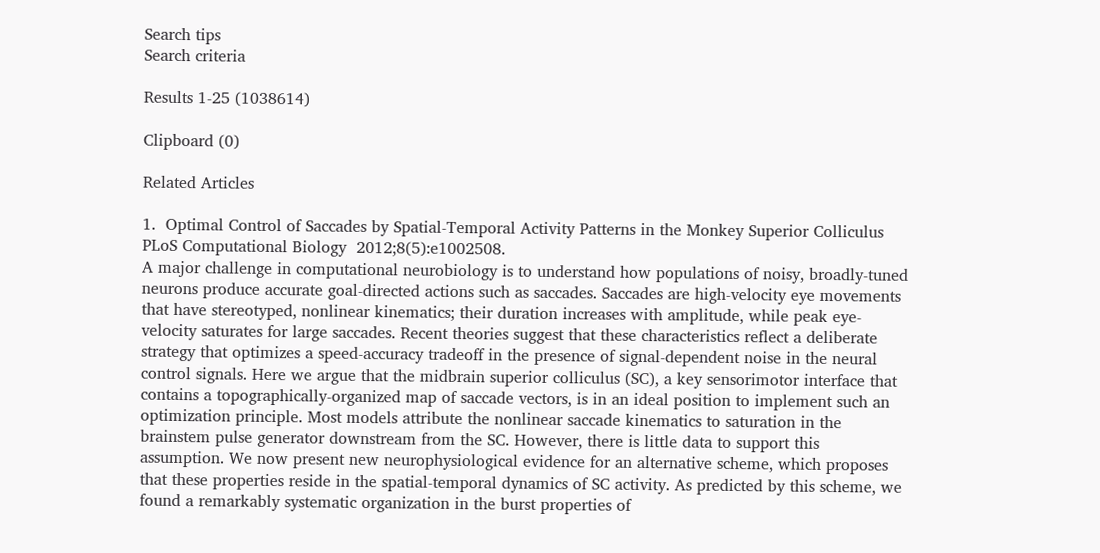Search tips
Search criteria

Results 1-25 (1038614)

Clipboard (0)

Related Articles

1.  Optimal Control of Saccades by Spatial-Temporal Activity Patterns in the Monkey Superior Colliculus
PLoS Computational Biology  2012;8(5):e1002508.
A major challenge in computational neurobiology is to understand how populations of noisy, broadly-tuned neurons produce accurate goal-directed actions such as saccades. Saccades are high-velocity eye movements that have stereotyped, nonlinear kinematics; their duration increases with amplitude, while peak eye-velocity saturates for large saccades. Recent theories suggest that these characteristics reflect a deliberate strategy that optimizes a speed-accuracy tradeoff in the presence of signal-dependent noise in the neural control signals. Here we argue that the midbrain superior colliculus (SC), a key sensorimotor interface that contains a topographically-organized map of saccade vectors, is in an ideal position to implement such an optimization principle. Most models attribute the nonlinear saccade kinematics to saturation in the brainstem pulse generator downstream from the SC. However, there is little data to support this assumption. We now present new neurophysiological evidence for an alternative scheme, which proposes that these properties reside in the spatial-temporal dynamics of SC activity. As predicted by this scheme, we found a remarkably systematic organization in the burst properties of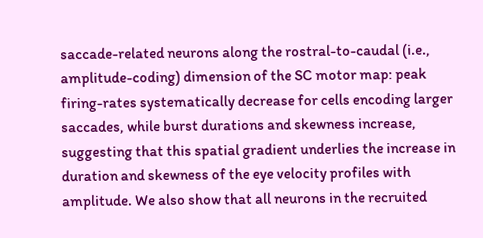saccade-related neurons along the rostral-to-caudal (i.e., amplitude-coding) dimension of the SC motor map: peak firing-rates systematically decrease for cells encoding larger saccades, while burst durations and skewness increase, suggesting that this spatial gradient underlies the increase in duration and skewness of the eye velocity profiles with amplitude. We also show that all neurons in the recruited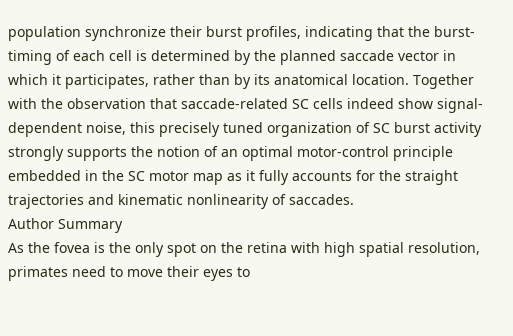population synchronize their burst profiles, indicating that the burst-timing of each cell is determined by the planned saccade vector in which it participates, rather than by its anatomical location. Together with the observation that saccade-related SC cells indeed show signal-dependent noise, this precisely tuned organization of SC burst activity strongly supports the notion of an optimal motor-control principle embedded in the SC motor map as it fully accounts for the straight trajectories and kinematic nonlinearity of saccades.
Author Summary
As the fovea is the only spot on the retina with high spatial resolution, primates need to move their eyes to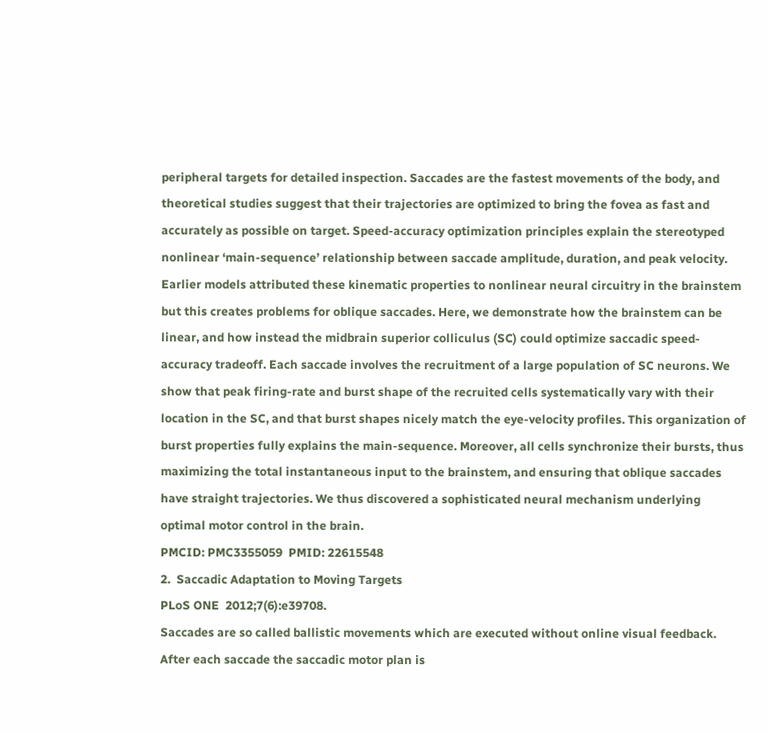peripheral targets for detailed inspection. Saccades are the fastest movements of the body, and theoretical studies suggest that their trajectories are optimized to bring the fovea as fast and accurately as possible on target. Speed-accuracy optimization principles explain the stereotyped nonlinear ‘main-sequence’ relationship between saccade amplitude, duration, and peak velocity. Earlier models attributed these kinematic properties to nonlinear neural circuitry in the brainstem but this creates problems for oblique saccades. Here, we demonstrate how the brainstem can be linear, and how instead the midbrain superior colliculus (SC) could optimize saccadic speed-accuracy tradeoff. Each saccade involves the recruitment of a large population of SC neurons. We show that peak firing-rate and burst shape of the recruited cells systematically vary with their location in the SC, and that burst shapes nicely match the eye-velocity profiles. This organization of burst properties fully explains the main-sequence. Moreover, all cells synchronize their bursts, thus maximizing the total instantaneous input to the brainstem, and ensuring that oblique saccades have straight trajectories. We thus discovered a sophisticated neural mechanism underlying optimal motor control in the brain.
PMCID: PMC3355059  PMID: 22615548
2.  Saccadic Adaptation to Moving Targets
PLoS ONE  2012;7(6):e39708.
Saccades are so called ballistic movements which are executed without online visual feedback. After each saccade the saccadic motor plan is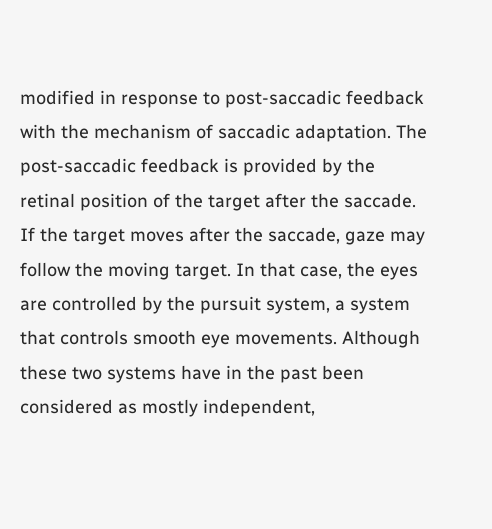modified in response to post-saccadic feedback with the mechanism of saccadic adaptation. The post-saccadic feedback is provided by the retinal position of the target after the saccade. If the target moves after the saccade, gaze may follow the moving target. In that case, the eyes are controlled by the pursuit system, a system that controls smooth eye movements. Although these two systems have in the past been considered as mostly independent,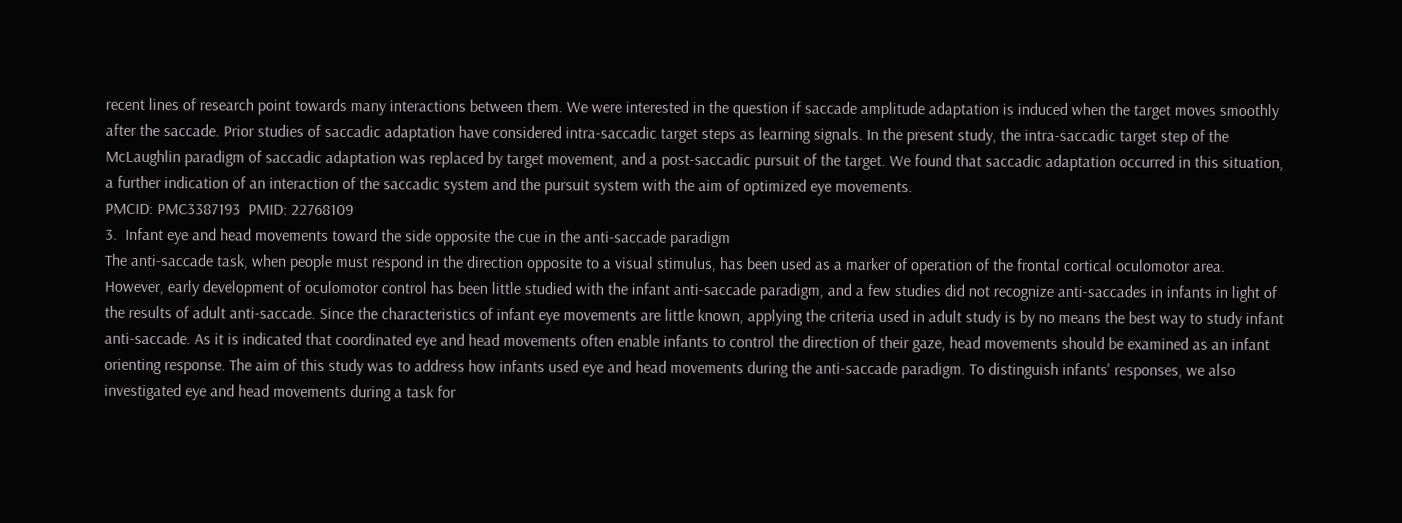recent lines of research point towards many interactions between them. We were interested in the question if saccade amplitude adaptation is induced when the target moves smoothly after the saccade. Prior studies of saccadic adaptation have considered intra-saccadic target steps as learning signals. In the present study, the intra-saccadic target step of the McLaughlin paradigm of saccadic adaptation was replaced by target movement, and a post-saccadic pursuit of the target. We found that saccadic adaptation occurred in this situation, a further indication of an interaction of the saccadic system and the pursuit system with the aim of optimized eye movements.
PMCID: PMC3387193  PMID: 22768109
3.  Infant eye and head movements toward the side opposite the cue in the anti-saccade paradigm
The anti-saccade task, when people must respond in the direction opposite to a visual stimulus, has been used as a marker of operation of the frontal cortical oculomotor area. However, early development of oculomotor control has been little studied with the infant anti-saccade paradigm, and a few studies did not recognize anti-saccades in infants in light of the results of adult anti-saccade. Since the characteristics of infant eye movements are little known, applying the criteria used in adult study is by no means the best way to study infant anti-saccade. As it is indicated that coordinated eye and head movements often enable infants to control the direction of their gaze, head movements should be examined as an infant orienting response. The aim of this study was to address how infants used eye and head movements during the anti-saccade paradigm. To distinguish infants' responses, we also investigated eye and head movements during a task for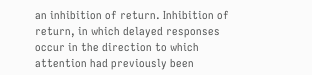an inhibition of return. Inhibition of return, in which delayed responses occur in the direction to which attention had previously been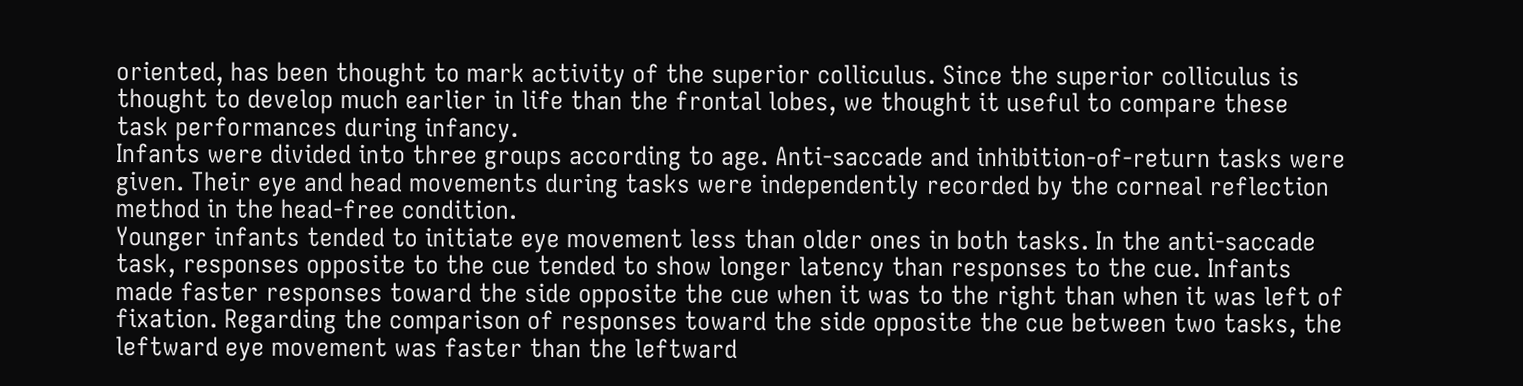oriented, has been thought to mark activity of the superior colliculus. Since the superior colliculus is thought to develop much earlier in life than the frontal lobes, we thought it useful to compare these task performances during infancy.
Infants were divided into three groups according to age. Anti-saccade and inhibition-of-return tasks were given. Their eye and head movements during tasks were independently recorded by the corneal reflection method in the head-free condition.
Younger infants tended to initiate eye movement less than older ones in both tasks. In the anti-saccade task, responses opposite to the cue tended to show longer latency than responses to the cue. Infants made faster responses toward the side opposite the cue when it was to the right than when it was left of fixation. Regarding the comparison of responses toward the side opposite the cue between two tasks, the leftward eye movement was faster than the leftward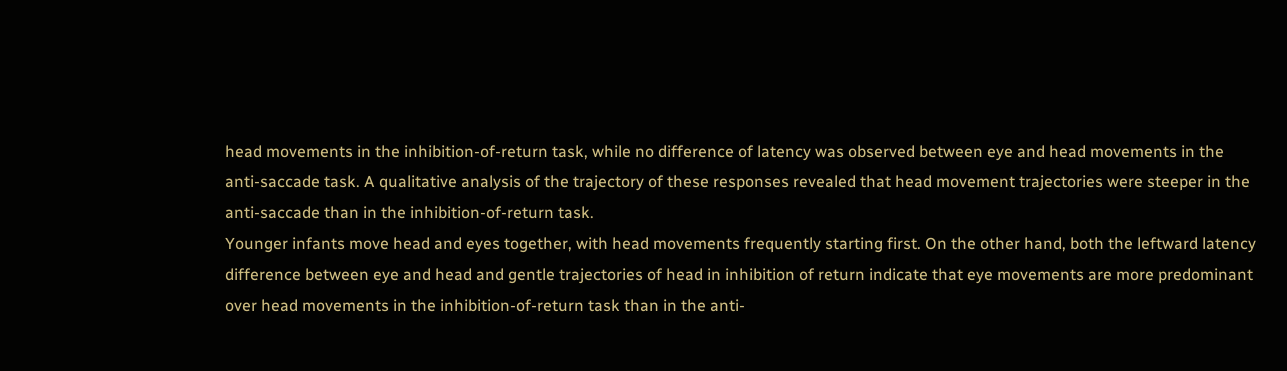head movements in the inhibition-of-return task, while no difference of latency was observed between eye and head movements in the anti-saccade task. A qualitative analysis of the trajectory of these responses revealed that head movement trajectories were steeper in the anti-saccade than in the inhibition-of-return task.
Younger infants move head and eyes together, with head movements frequently starting first. On the other hand, both the leftward latency difference between eye and head and gentle trajectories of head in inhibition of return indicate that eye movements are more predominant over head movements in the inhibition-of-return task than in the anti-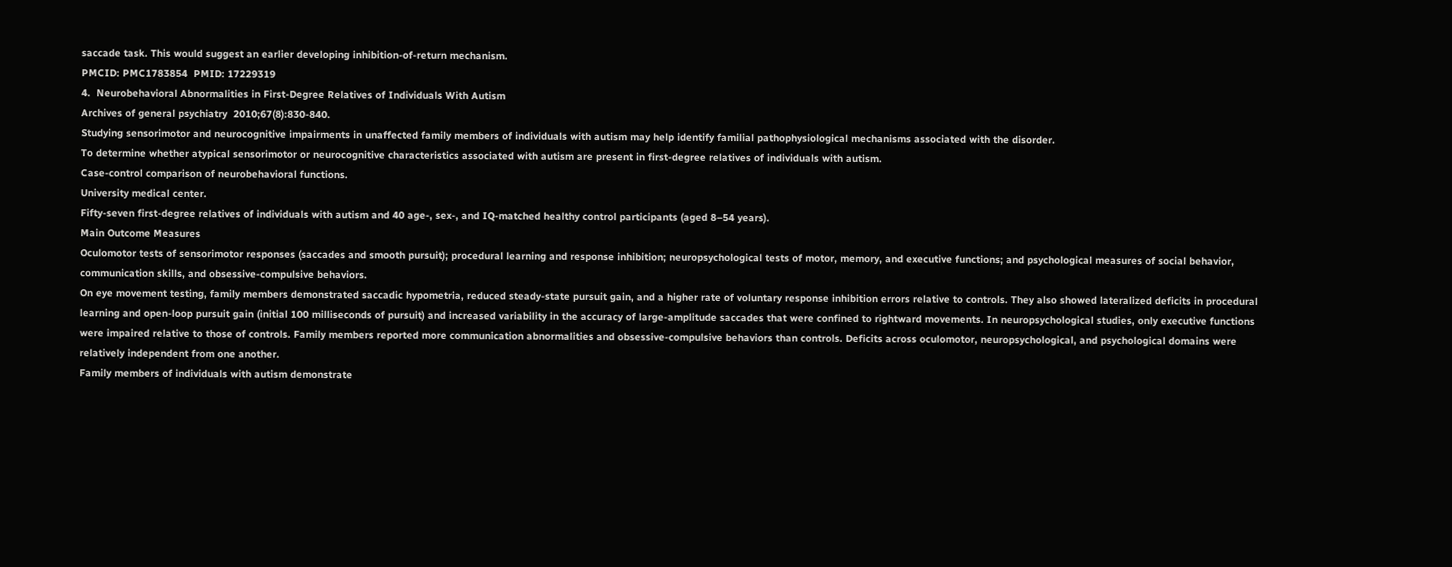saccade task. This would suggest an earlier developing inhibition-of-return mechanism.
PMCID: PMC1783854  PMID: 17229319
4.  Neurobehavioral Abnormalities in First-Degree Relatives of Individuals With Autism
Archives of general psychiatry  2010;67(8):830-840.
Studying sensorimotor and neurocognitive impairments in unaffected family members of individuals with autism may help identify familial pathophysiological mechanisms associated with the disorder.
To determine whether atypical sensorimotor or neurocognitive characteristics associated with autism are present in first-degree relatives of individuals with autism.
Case-control comparison of neurobehavioral functions.
University medical center.
Fifty-seven first-degree relatives of individuals with autism and 40 age-, sex-, and IQ-matched healthy control participants (aged 8–54 years).
Main Outcome Measures
Oculomotor tests of sensorimotor responses (saccades and smooth pursuit); procedural learning and response inhibition; neuropsychological tests of motor, memory, and executive functions; and psychological measures of social behavior, communication skills, and obsessive-compulsive behaviors.
On eye movement testing, family members demonstrated saccadic hypometria, reduced steady-state pursuit gain, and a higher rate of voluntary response inhibition errors relative to controls. They also showed lateralized deficits in procedural learning and open-loop pursuit gain (initial 100 milliseconds of pursuit) and increased variability in the accuracy of large-amplitude saccades that were confined to rightward movements. In neuropsychological studies, only executive functions were impaired relative to those of controls. Family members reported more communication abnormalities and obsessive-compulsive behaviors than controls. Deficits across oculomotor, neuropsychological, and psychological domains were relatively independent from one another.
Family members of individuals with autism demonstrate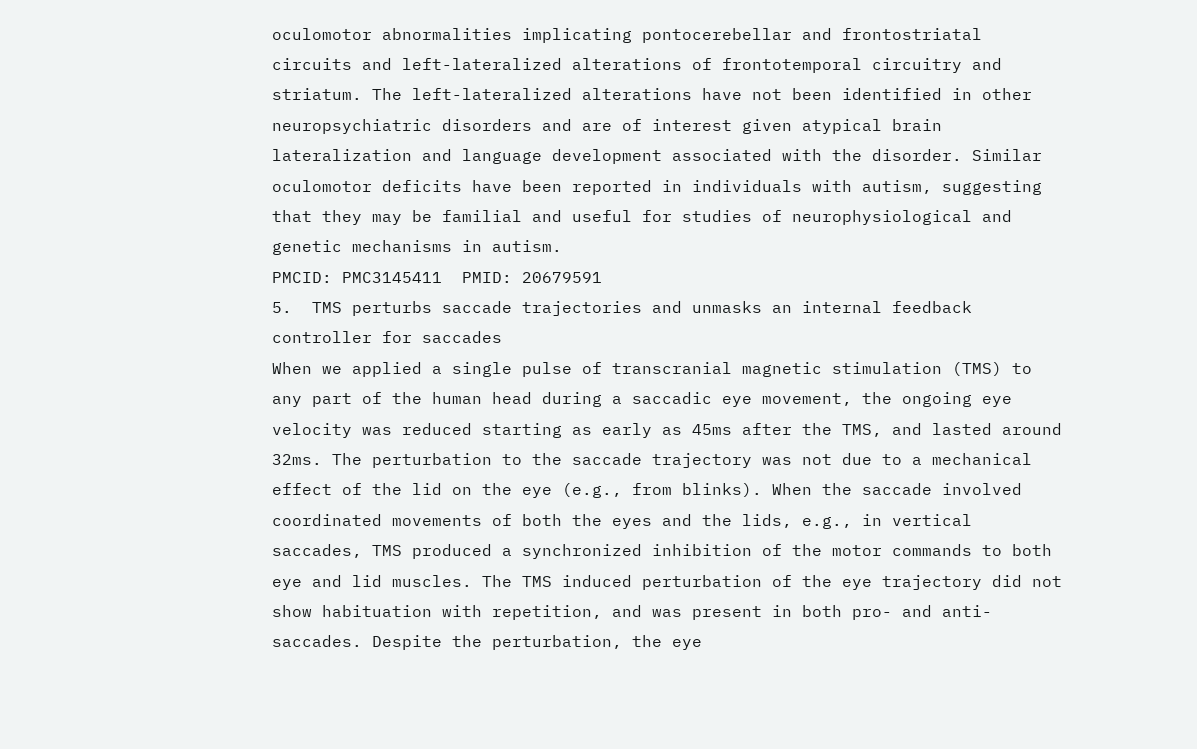oculomotor abnormalities implicating pontocerebellar and frontostriatal circuits and left-lateralized alterations of frontotemporal circuitry and striatum. The left-lateralized alterations have not been identified in other neuropsychiatric disorders and are of interest given atypical brain lateralization and language development associated with the disorder. Similar oculomotor deficits have been reported in individuals with autism, suggesting that they may be familial and useful for studies of neurophysiological and genetic mechanisms in autism.
PMCID: PMC3145411  PMID: 20679591
5.  TMS perturbs saccade trajectories and unmasks an internal feedback controller for saccades
When we applied a single pulse of transcranial magnetic stimulation (TMS) to any part of the human head during a saccadic eye movement, the ongoing eye velocity was reduced starting as early as 45ms after the TMS, and lasted around 32ms. The perturbation to the saccade trajectory was not due to a mechanical effect of the lid on the eye (e.g., from blinks). When the saccade involved coordinated movements of both the eyes and the lids, e.g., in vertical saccades, TMS produced a synchronized inhibition of the motor commands to both eye and lid muscles. The TMS induced perturbation of the eye trajectory did not show habituation with repetition, and was present in both pro- and anti-saccades. Despite the perturbation, the eye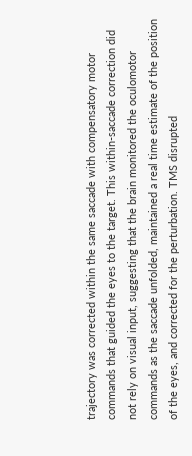trajectory was corrected within the same saccade with compensatory motor commands that guided the eyes to the target. This within-saccade correction did not rely on visual input, suggesting that the brain monitored the oculomotor commands as the saccade unfolded, maintained a real time estimate of the position of the eyes, and corrected for the perturbation. TMS disrupted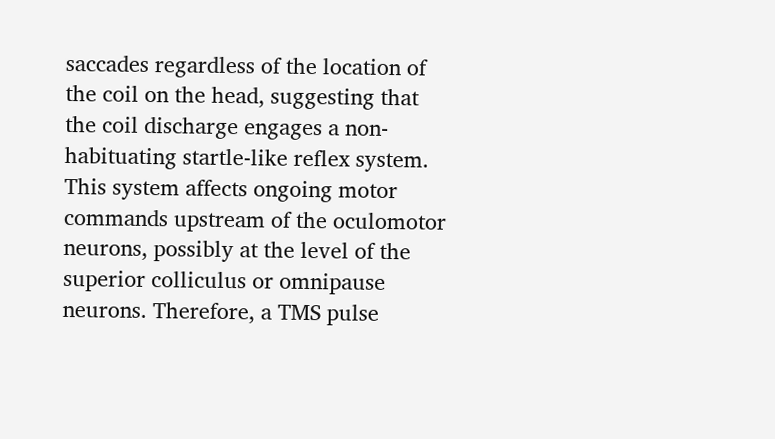saccades regardless of the location of the coil on the head, suggesting that the coil discharge engages a non-habituating startle-like reflex system. This system affects ongoing motor commands upstream of the oculomotor neurons, possibly at the level of the superior colliculus or omnipause neurons. Therefore, a TMS pulse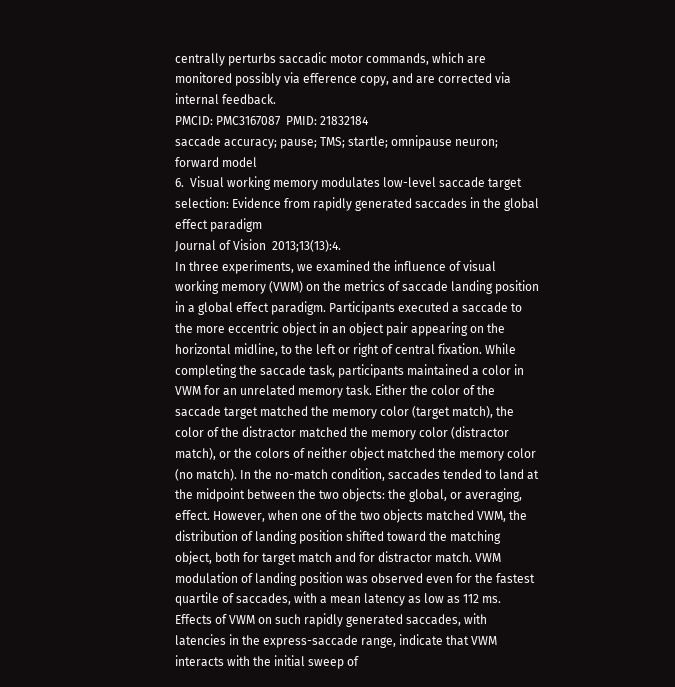centrally perturbs saccadic motor commands, which are monitored possibly via efference copy, and are corrected via internal feedback.
PMCID: PMC3167087  PMID: 21832184
saccade accuracy; pause; TMS; startle; omnipause neuron; forward model
6.  Visual working memory modulates low-level saccade target selection: Evidence from rapidly generated saccades in the global effect paradigm
Journal of Vision  2013;13(13):4.
In three experiments, we examined the influence of visual working memory (VWM) on the metrics of saccade landing position in a global effect paradigm. Participants executed a saccade to the more eccentric object in an object pair appearing on the horizontal midline, to the left or right of central fixation. While completing the saccade task, participants maintained a color in VWM for an unrelated memory task. Either the color of the saccade target matched the memory color (target match), the color of the distractor matched the memory color (distractor match), or the colors of neither object matched the memory color (no match). In the no-match condition, saccades tended to land at the midpoint between the two objects: the global, or averaging, effect. However, when one of the two objects matched VWM, the distribution of landing position shifted toward the matching object, both for target match and for distractor match. VWM modulation of landing position was observed even for the fastest quartile of saccades, with a mean latency as low as 112 ms. Effects of VWM on such rapidly generated saccades, with latencies in the express-saccade range, indicate that VWM interacts with the initial sweep of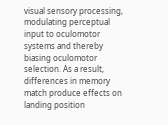visual sensory processing, modulating perceptual input to oculomotor systems and thereby biasing oculomotor selection. As a result, differences in memory match produce effects on landing position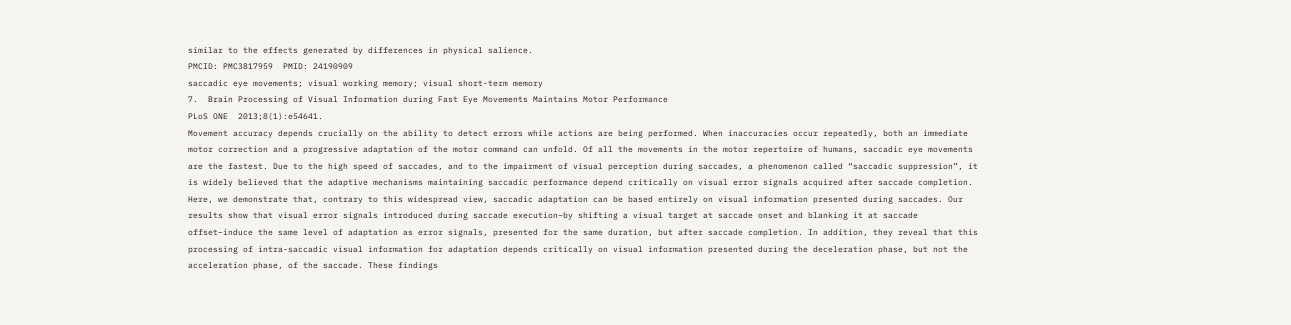similar to the effects generated by differences in physical salience.
PMCID: PMC3817959  PMID: 24190909
saccadic eye movements; visual working memory; visual short-term memory
7.  Brain Processing of Visual Information during Fast Eye Movements Maintains Motor Performance
PLoS ONE  2013;8(1):e54641.
Movement accuracy depends crucially on the ability to detect errors while actions are being performed. When inaccuracies occur repeatedly, both an immediate motor correction and a progressive adaptation of the motor command can unfold. Of all the movements in the motor repertoire of humans, saccadic eye movements are the fastest. Due to the high speed of saccades, and to the impairment of visual perception during saccades, a phenomenon called “saccadic suppression”, it is widely believed that the adaptive mechanisms maintaining saccadic performance depend critically on visual error signals acquired after saccade completion. Here, we demonstrate that, contrary to this widespread view, saccadic adaptation can be based entirely on visual information presented during saccades. Our results show that visual error signals introduced during saccade execution–by shifting a visual target at saccade onset and blanking it at saccade offset–induce the same level of adaptation as error signals, presented for the same duration, but after saccade completion. In addition, they reveal that this processing of intra-saccadic visual information for adaptation depends critically on visual information presented during the deceleration phase, but not the acceleration phase, of the saccade. These findings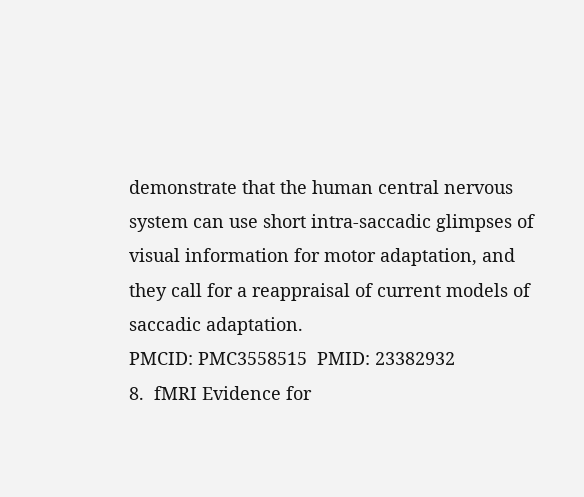demonstrate that the human central nervous system can use short intra-saccadic glimpses of visual information for motor adaptation, and they call for a reappraisal of current models of saccadic adaptation.
PMCID: PMC3558515  PMID: 23382932
8.  fMRI Evidence for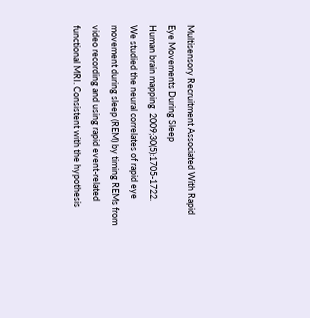Multisensory Recruitment Associated With Rapid Eye Movements During Sleep
Human brain mapping  2009;30(5):1705-1722.
We studied the neural correlates of rapid eye movement during sleep (REM) by timing REMs from video recording and using rapid event-related functional MRI. Consistent with the hypothesis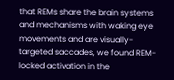that REMs share the brain systems and mechanisms with waking eye movements and are visually-targeted saccades, we found REM-locked activation in the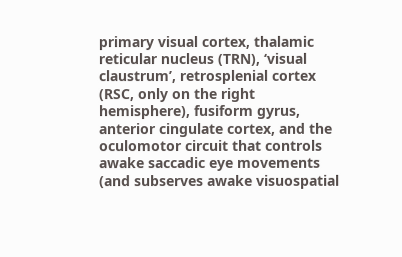primary visual cortex, thalamic reticular nucleus (TRN), ‘visual claustrum’, retrosplenial cortex (RSC, only on the right hemisphere), fusiform gyrus, anterior cingulate cortex, and the oculomotor circuit that controls awake saccadic eye movements (and subserves awake visuospatial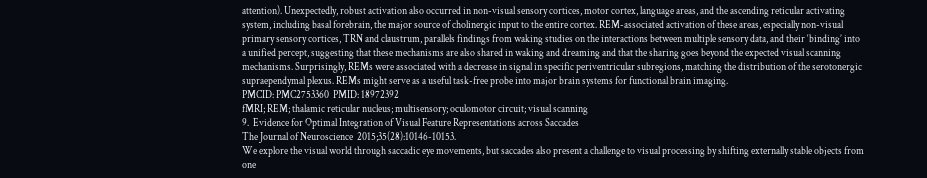attention). Unexpectedly, robust activation also occurred in non-visual sensory cortices, motor cortex, language areas, and the ascending reticular activating system, including basal forebrain, the major source of cholinergic input to the entire cortex. REM-associated activation of these areas, especially non-visual primary sensory cortices, TRN and claustrum, parallels findings from waking studies on the interactions between multiple sensory data, and their ‘binding’ into a unified percept, suggesting that these mechanisms are also shared in waking and dreaming and that the sharing goes beyond the expected visual scanning mechanisms. Surprisingly, REMs were associated with a decrease in signal in specific periventricular subregions, matching the distribution of the serotonergic supraependymal plexus. REMs might serve as a useful task-free probe into major brain systems for functional brain imaging.
PMCID: PMC2753360  PMID: 18972392
fMRI; REM; thalamic reticular nucleus; multisensory; oculomotor circuit; visual scanning
9.  Evidence for Optimal Integration of Visual Feature Representations across Saccades
The Journal of Neuroscience  2015;35(28):10146-10153.
We explore the visual world through saccadic eye movements, but saccades also present a challenge to visual processing by shifting externally stable objects from one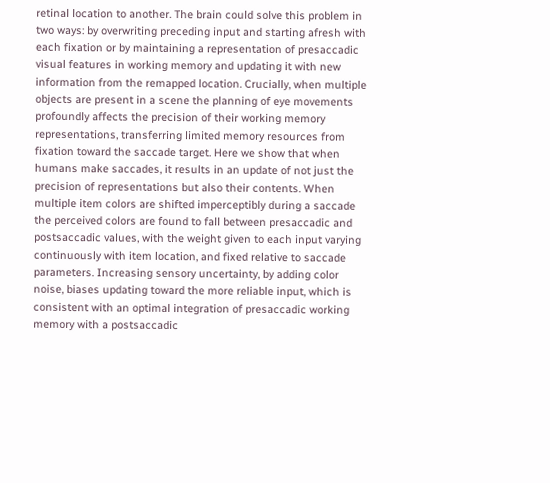retinal location to another. The brain could solve this problem in two ways: by overwriting preceding input and starting afresh with each fixation or by maintaining a representation of presaccadic visual features in working memory and updating it with new information from the remapped location. Crucially, when multiple objects are present in a scene the planning of eye movements profoundly affects the precision of their working memory representations, transferring limited memory resources from fixation toward the saccade target. Here we show that when humans make saccades, it results in an update of not just the precision of representations but also their contents. When multiple item colors are shifted imperceptibly during a saccade the perceived colors are found to fall between presaccadic and postsaccadic values, with the weight given to each input varying continuously with item location, and fixed relative to saccade parameters. Increasing sensory uncertainty, by adding color noise, biases updating toward the more reliable input, which is consistent with an optimal integration of presaccadic working memory with a postsaccadic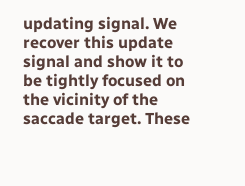updating signal. We recover this update signal and show it to be tightly focused on the vicinity of the saccade target. These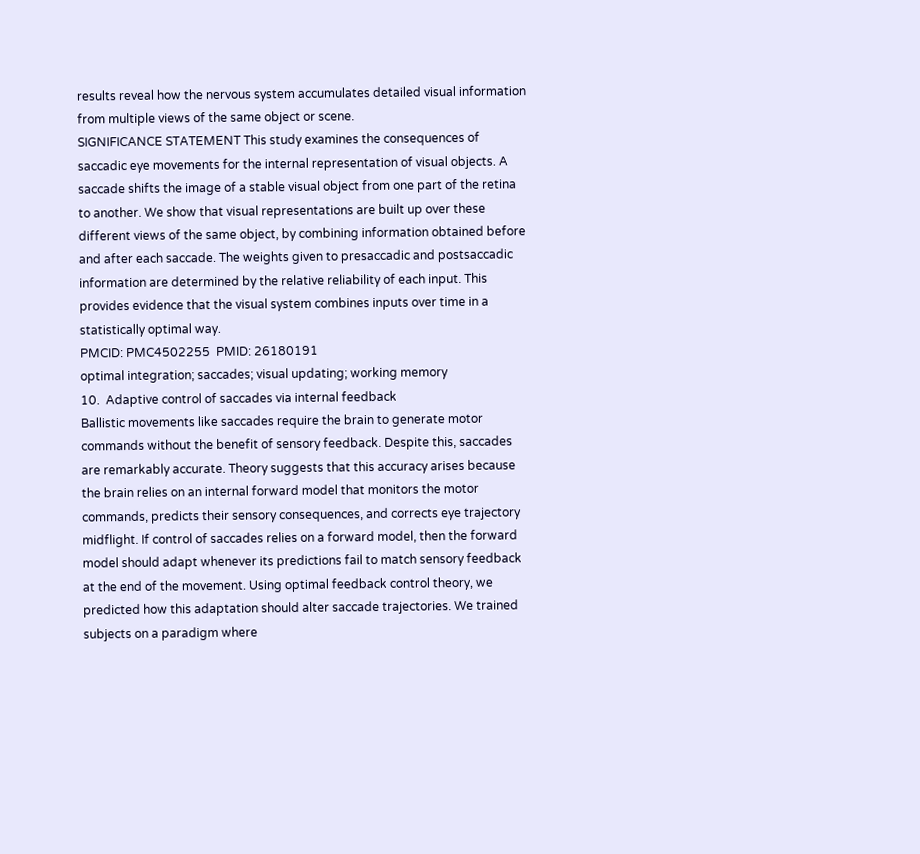results reveal how the nervous system accumulates detailed visual information from multiple views of the same object or scene.
SIGNIFICANCE STATEMENT This study examines the consequences of saccadic eye movements for the internal representation of visual objects. A saccade shifts the image of a stable visual object from one part of the retina to another. We show that visual representations are built up over these different views of the same object, by combining information obtained before and after each saccade. The weights given to presaccadic and postsaccadic information are determined by the relative reliability of each input. This provides evidence that the visual system combines inputs over time in a statistically optimal way.
PMCID: PMC4502255  PMID: 26180191
optimal integration; saccades; visual updating; working memory
10.  Adaptive control of saccades via internal feedback
Ballistic movements like saccades require the brain to generate motor commands without the benefit of sensory feedback. Despite this, saccades are remarkably accurate. Theory suggests that this accuracy arises because the brain relies on an internal forward model that monitors the motor commands, predicts their sensory consequences, and corrects eye trajectory midflight. If control of saccades relies on a forward model, then the forward model should adapt whenever its predictions fail to match sensory feedback at the end of the movement. Using optimal feedback control theory, we predicted how this adaptation should alter saccade trajectories. We trained subjects on a paradigm where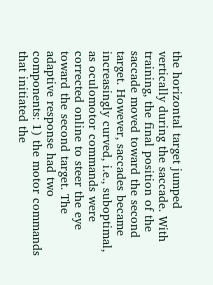the horizontal target jumped vertically during the saccade. With training, the final position of the saccade moved toward the second target. However, saccades became increasingly curved, i.e., suboptimal, as oculomotor commands were corrected online to steer the eye toward the second target. The adaptive response had two components: 1) the motor commands that initiated the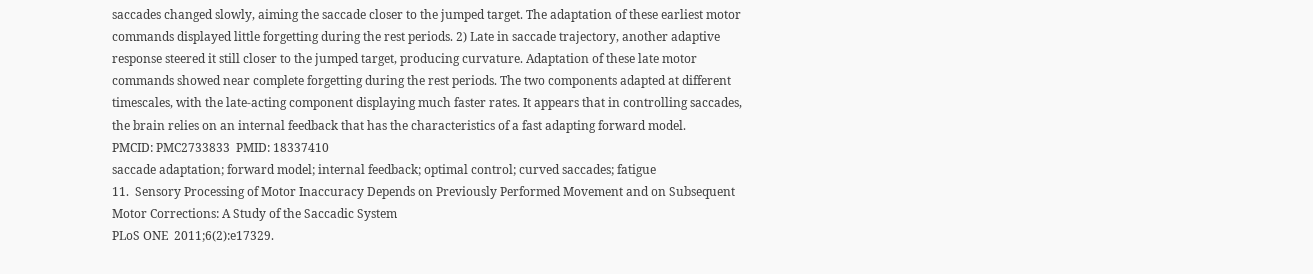saccades changed slowly, aiming the saccade closer to the jumped target. The adaptation of these earliest motor commands displayed little forgetting during the rest periods. 2) Late in saccade trajectory, another adaptive response steered it still closer to the jumped target, producing curvature. Adaptation of these late motor commands showed near complete forgetting during the rest periods. The two components adapted at different timescales, with the late-acting component displaying much faster rates. It appears that in controlling saccades, the brain relies on an internal feedback that has the characteristics of a fast adapting forward model.
PMCID: PMC2733833  PMID: 18337410
saccade adaptation; forward model; internal feedback; optimal control; curved saccades; fatigue
11.  Sensory Processing of Motor Inaccuracy Depends on Previously Performed Movement and on Subsequent Motor Corrections: A Study of the Saccadic System
PLoS ONE  2011;6(2):e17329.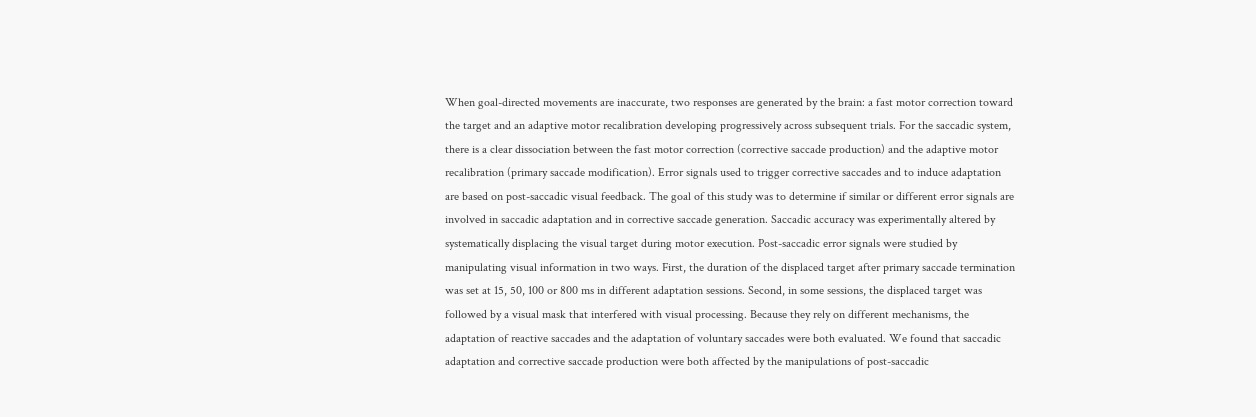When goal-directed movements are inaccurate, two responses are generated by the brain: a fast motor correction toward the target and an adaptive motor recalibration developing progressively across subsequent trials. For the saccadic system, there is a clear dissociation between the fast motor correction (corrective saccade production) and the adaptive motor recalibration (primary saccade modification). Error signals used to trigger corrective saccades and to induce adaptation are based on post-saccadic visual feedback. The goal of this study was to determine if similar or different error signals are involved in saccadic adaptation and in corrective saccade generation. Saccadic accuracy was experimentally altered by systematically displacing the visual target during motor execution. Post-saccadic error signals were studied by manipulating visual information in two ways. First, the duration of the displaced target after primary saccade termination was set at 15, 50, 100 or 800 ms in different adaptation sessions. Second, in some sessions, the displaced target was followed by a visual mask that interfered with visual processing. Because they rely on different mechanisms, the adaptation of reactive saccades and the adaptation of voluntary saccades were both evaluated. We found that saccadic adaptation and corrective saccade production were both affected by the manipulations of post-saccadic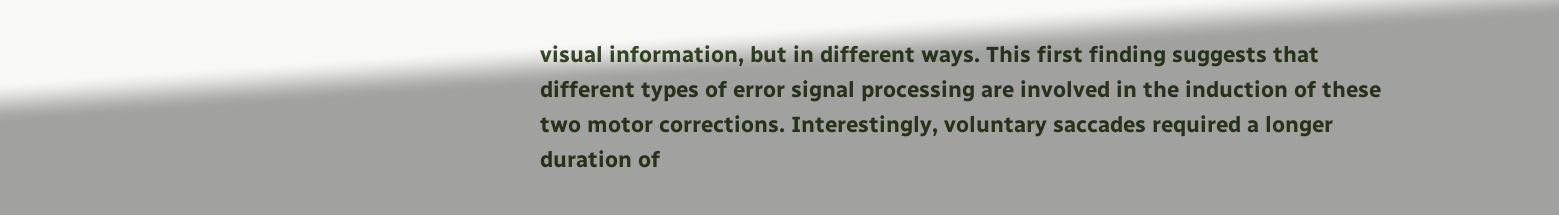visual information, but in different ways. This first finding suggests that different types of error signal processing are involved in the induction of these two motor corrections. Interestingly, voluntary saccades required a longer duration of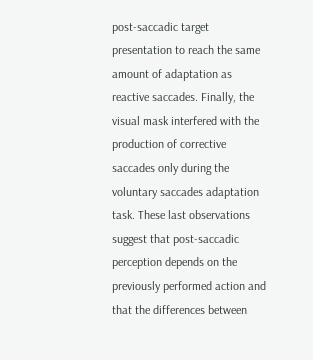post-saccadic target presentation to reach the same amount of adaptation as reactive saccades. Finally, the visual mask interfered with the production of corrective saccades only during the voluntary saccades adaptation task. These last observations suggest that post-saccadic perception depends on the previously performed action and that the differences between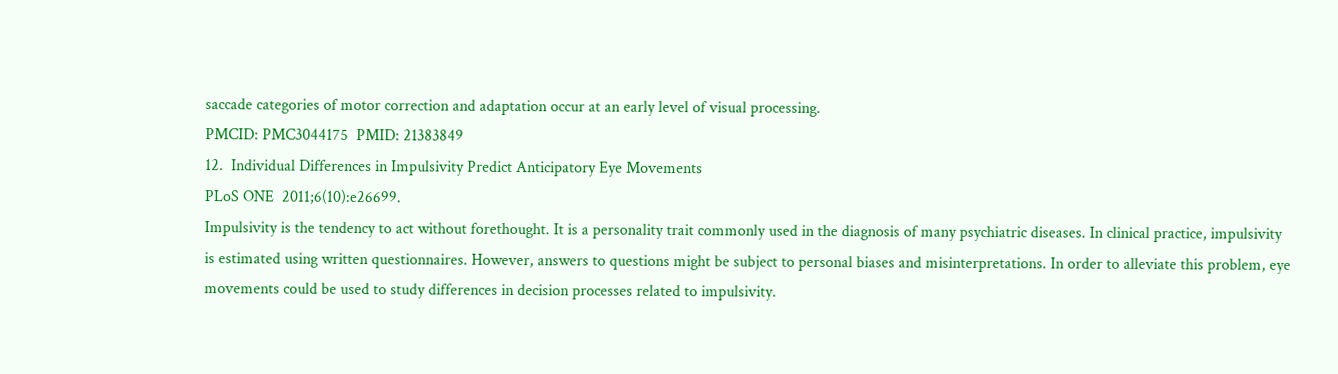saccade categories of motor correction and adaptation occur at an early level of visual processing.
PMCID: PMC3044175  PMID: 21383849
12.  Individual Differences in Impulsivity Predict Anticipatory Eye Movements
PLoS ONE  2011;6(10):e26699.
Impulsivity is the tendency to act without forethought. It is a personality trait commonly used in the diagnosis of many psychiatric diseases. In clinical practice, impulsivity is estimated using written questionnaires. However, answers to questions might be subject to personal biases and misinterpretations. In order to alleviate this problem, eye movements could be used to study differences in decision processes related to impulsivity.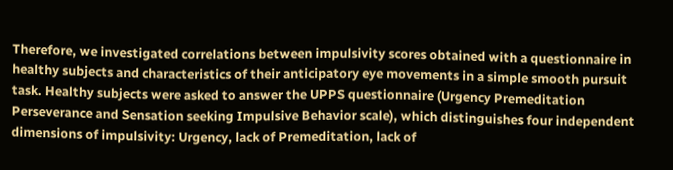Therefore, we investigated correlations between impulsivity scores obtained with a questionnaire in healthy subjects and characteristics of their anticipatory eye movements in a simple smooth pursuit task. Healthy subjects were asked to answer the UPPS questionnaire (Urgency Premeditation Perseverance and Sensation seeking Impulsive Behavior scale), which distinguishes four independent dimensions of impulsivity: Urgency, lack of Premeditation, lack of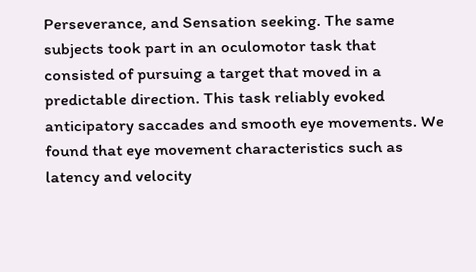Perseverance, and Sensation seeking. The same subjects took part in an oculomotor task that consisted of pursuing a target that moved in a predictable direction. This task reliably evoked anticipatory saccades and smooth eye movements. We found that eye movement characteristics such as latency and velocity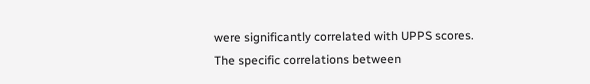were significantly correlated with UPPS scores. The specific correlations between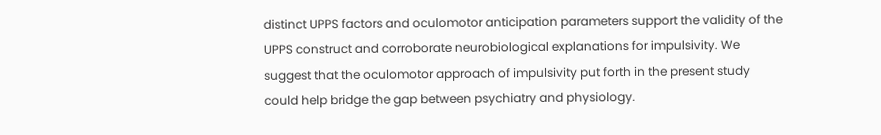distinct UPPS factors and oculomotor anticipation parameters support the validity of the UPPS construct and corroborate neurobiological explanations for impulsivity. We suggest that the oculomotor approach of impulsivity put forth in the present study could help bridge the gap between psychiatry and physiology.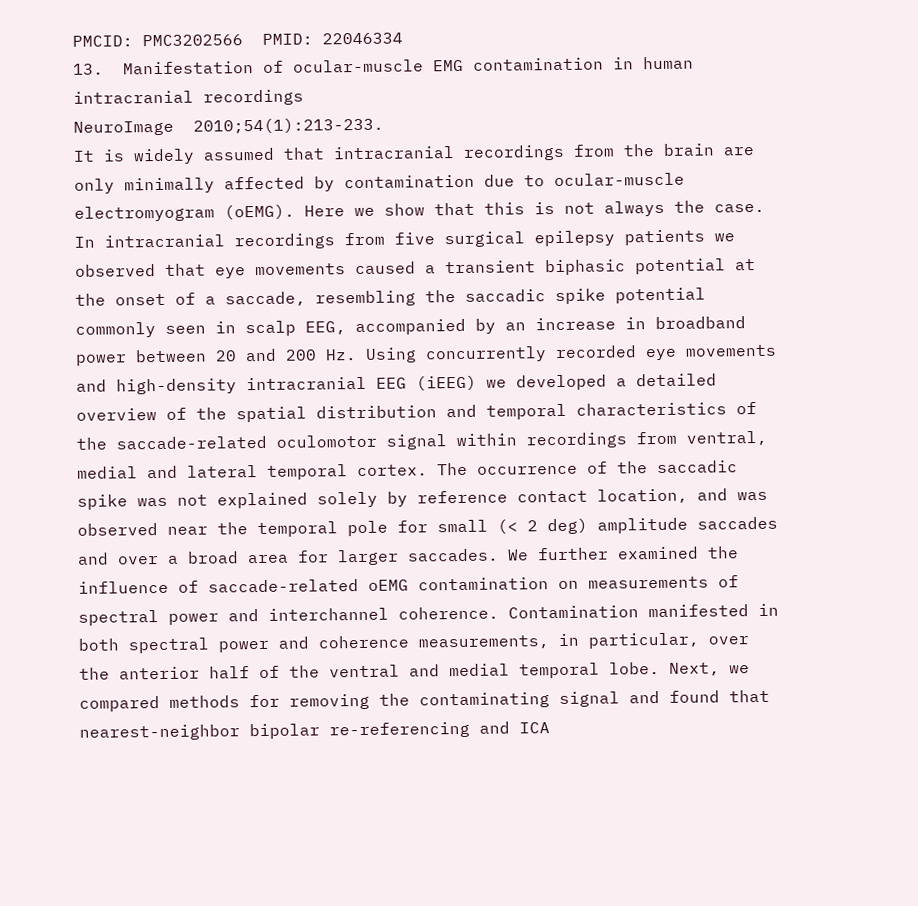PMCID: PMC3202566  PMID: 22046334
13.  Manifestation of ocular-muscle EMG contamination in human intracranial recordings
NeuroImage  2010;54(1):213-233.
It is widely assumed that intracranial recordings from the brain are only minimally affected by contamination due to ocular-muscle electromyogram (oEMG). Here we show that this is not always the case. In intracranial recordings from five surgical epilepsy patients we observed that eye movements caused a transient biphasic potential at the onset of a saccade, resembling the saccadic spike potential commonly seen in scalp EEG, accompanied by an increase in broadband power between 20 and 200 Hz. Using concurrently recorded eye movements and high-density intracranial EEG (iEEG) we developed a detailed overview of the spatial distribution and temporal characteristics of the saccade-related oculomotor signal within recordings from ventral, medial and lateral temporal cortex. The occurrence of the saccadic spike was not explained solely by reference contact location, and was observed near the temporal pole for small (< 2 deg) amplitude saccades and over a broad area for larger saccades. We further examined the influence of saccade-related oEMG contamination on measurements of spectral power and interchannel coherence. Contamination manifested in both spectral power and coherence measurements, in particular, over the anterior half of the ventral and medial temporal lobe. Next, we compared methods for removing the contaminating signal and found that nearest-neighbor bipolar re-referencing and ICA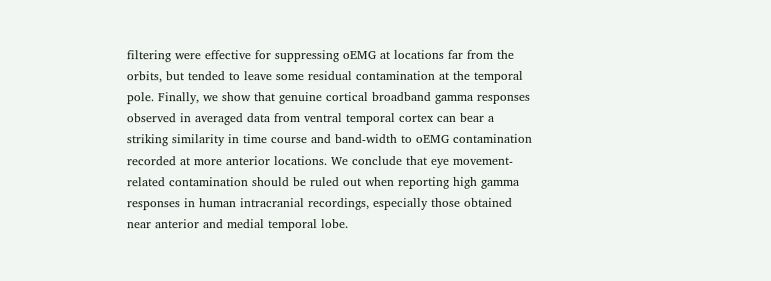filtering were effective for suppressing oEMG at locations far from the orbits, but tended to leave some residual contamination at the temporal pole. Finally, we show that genuine cortical broadband gamma responses observed in averaged data from ventral temporal cortex can bear a striking similarity in time course and band-width to oEMG contamination recorded at more anterior locations. We conclude that eye movement-related contamination should be ruled out when reporting high gamma responses in human intracranial recordings, especially those obtained near anterior and medial temporal lobe.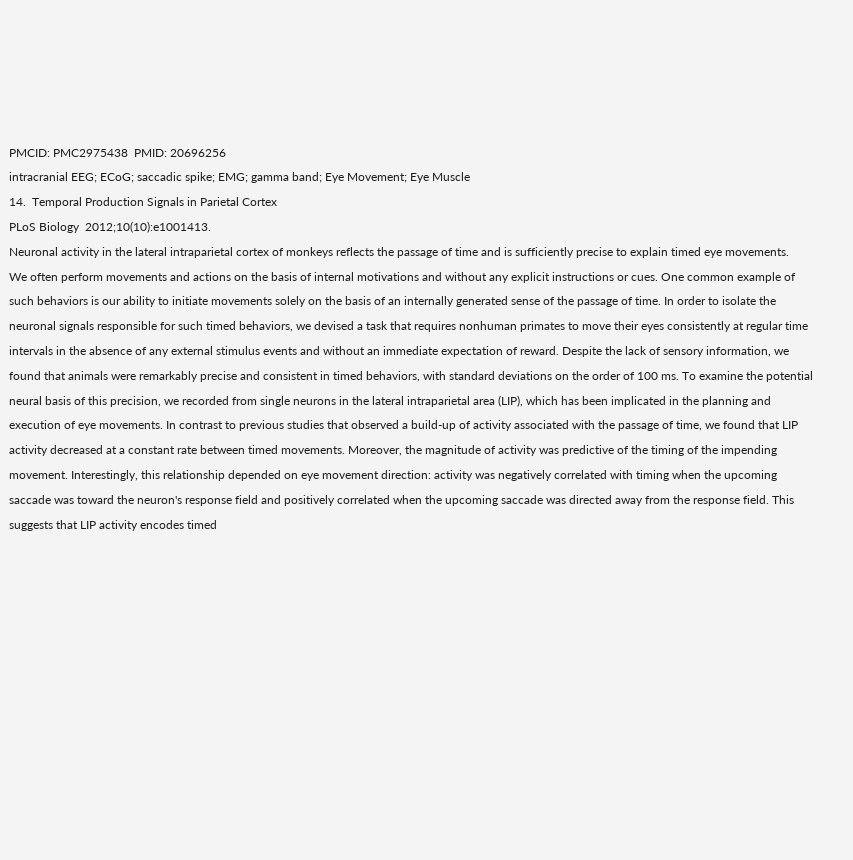PMCID: PMC2975438  PMID: 20696256
intracranial EEG; ECoG; saccadic spike; EMG; gamma band; Eye Movement; Eye Muscle
14.  Temporal Production Signals in Parietal Cortex
PLoS Biology  2012;10(10):e1001413.
Neuronal activity in the lateral intraparietal cortex of monkeys reflects the passage of time and is sufficiently precise to explain timed eye movements.
We often perform movements and actions on the basis of internal motivations and without any explicit instructions or cues. One common example of such behaviors is our ability to initiate movements solely on the basis of an internally generated sense of the passage of time. In order to isolate the neuronal signals responsible for such timed behaviors, we devised a task that requires nonhuman primates to move their eyes consistently at regular time intervals in the absence of any external stimulus events and without an immediate expectation of reward. Despite the lack of sensory information, we found that animals were remarkably precise and consistent in timed behaviors, with standard deviations on the order of 100 ms. To examine the potential neural basis of this precision, we recorded from single neurons in the lateral intraparietal area (LIP), which has been implicated in the planning and execution of eye movements. In contrast to previous studies that observed a build-up of activity associated with the passage of time, we found that LIP activity decreased at a constant rate between timed movements. Moreover, the magnitude of activity was predictive of the timing of the impending movement. Interestingly, this relationship depended on eye movement direction: activity was negatively correlated with timing when the upcoming saccade was toward the neuron's response field and positively correlated when the upcoming saccade was directed away from the response field. This suggests that LIP activity encodes timed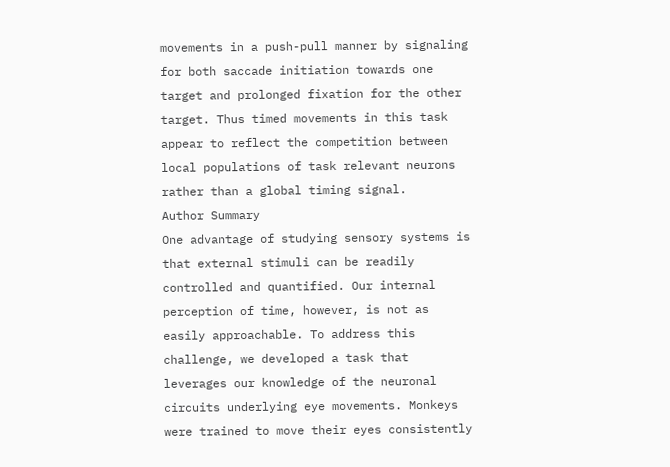movements in a push-pull manner by signaling for both saccade initiation towards one target and prolonged fixation for the other target. Thus timed movements in this task appear to reflect the competition between local populations of task relevant neurons rather than a global timing signal.
Author Summary
One advantage of studying sensory systems is that external stimuli can be readily controlled and quantified. Our internal perception of time, however, is not as easily approachable. To address this challenge, we developed a task that leverages our knowledge of the neuronal circuits underlying eye movements. Monkeys were trained to move their eyes consistently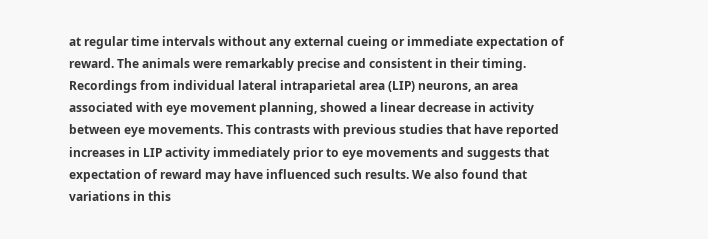at regular time intervals without any external cueing or immediate expectation of reward. The animals were remarkably precise and consistent in their timing. Recordings from individual lateral intraparietal area (LIP) neurons, an area associated with eye movement planning, showed a linear decrease in activity between eye movements. This contrasts with previous studies that have reported increases in LIP activity immediately prior to eye movements and suggests that expectation of reward may have influenced such results. We also found that variations in this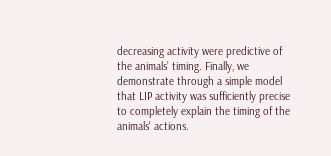decreasing activity were predictive of the animals’ timing. Finally, we demonstrate through a simple model that LIP activity was sufficiently precise to completely explain the timing of the animals' actions.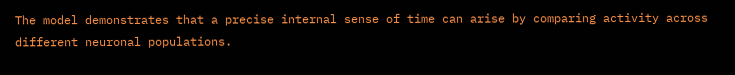The model demonstrates that a precise internal sense of time can arise by comparing activity across different neuronal populations.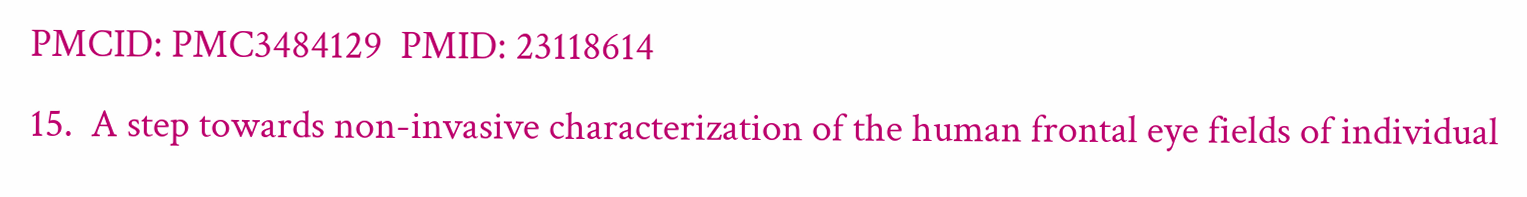PMCID: PMC3484129  PMID: 23118614
15.  A step towards non-invasive characterization of the human frontal eye fields of individual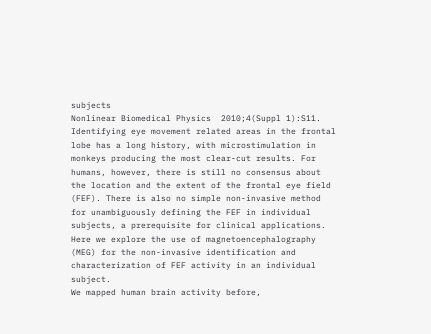subjects
Nonlinear Biomedical Physics  2010;4(Suppl 1):S11.
Identifying eye movement related areas in the frontal lobe has a long history, with microstimulation in monkeys producing the most clear-cut results. For humans, however, there is still no consensus about the location and the extent of the frontal eye field (FEF). There is also no simple non-invasive method for unambiguously defining the FEF in individual subjects, a prerequisite for clinical applications. Here we explore the use of magnetoencephalography (MEG) for the non-invasive identification and characterization of FEF activity in an individual subject.
We mapped human brain activity before,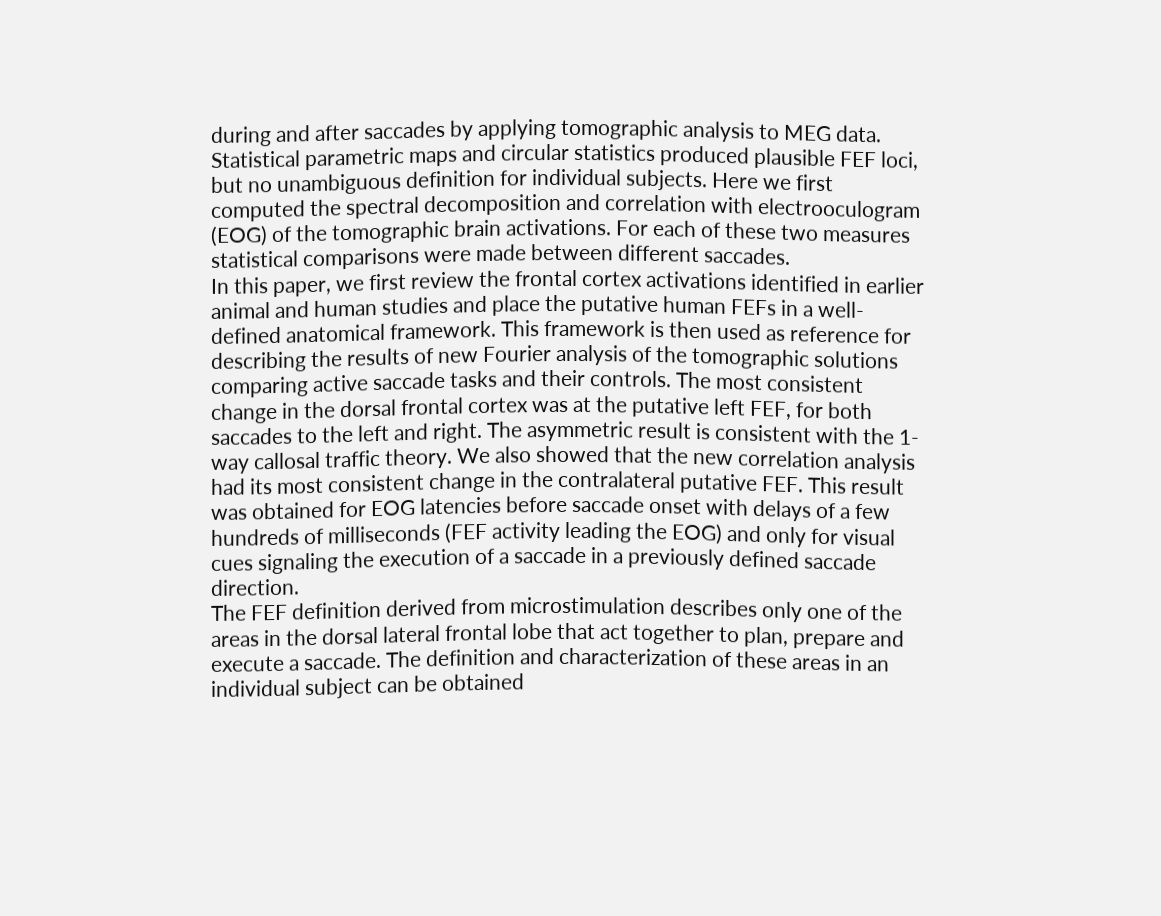during and after saccades by applying tomographic analysis to MEG data. Statistical parametric maps and circular statistics produced plausible FEF loci, but no unambiguous definition for individual subjects. Here we first computed the spectral decomposition and correlation with electrooculogram (EOG) of the tomographic brain activations. For each of these two measures statistical comparisons were made between different saccades.
In this paper, we first review the frontal cortex activations identified in earlier animal and human studies and place the putative human FEFs in a well-defined anatomical framework. This framework is then used as reference for describing the results of new Fourier analysis of the tomographic solutions comparing active saccade tasks and their controls. The most consistent change in the dorsal frontal cortex was at the putative left FEF, for both saccades to the left and right. The asymmetric result is consistent with the 1-way callosal traffic theory. We also showed that the new correlation analysis had its most consistent change in the contralateral putative FEF. This result was obtained for EOG latencies before saccade onset with delays of a few hundreds of milliseconds (FEF activity leading the EOG) and only for visual cues signaling the execution of a saccade in a previously defined saccade direction.
The FEF definition derived from microstimulation describes only one of the areas in the dorsal lateral frontal lobe that act together to plan, prepare and execute a saccade. The definition and characterization of these areas in an individual subject can be obtained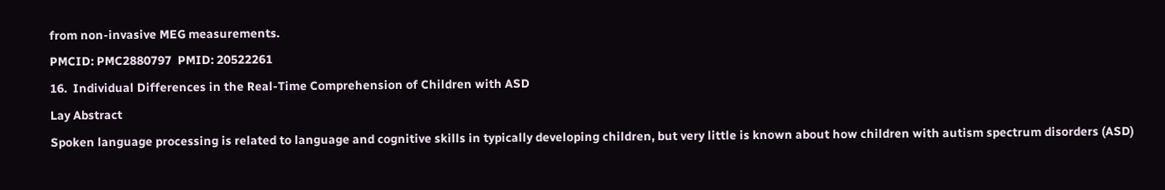from non-invasive MEG measurements.
PMCID: PMC2880797  PMID: 20522261
16.  Individual Differences in the Real-Time Comprehension of Children with ASD
Lay Abstract
Spoken language processing is related to language and cognitive skills in typically developing children, but very little is known about how children with autism spectrum disorders (ASD)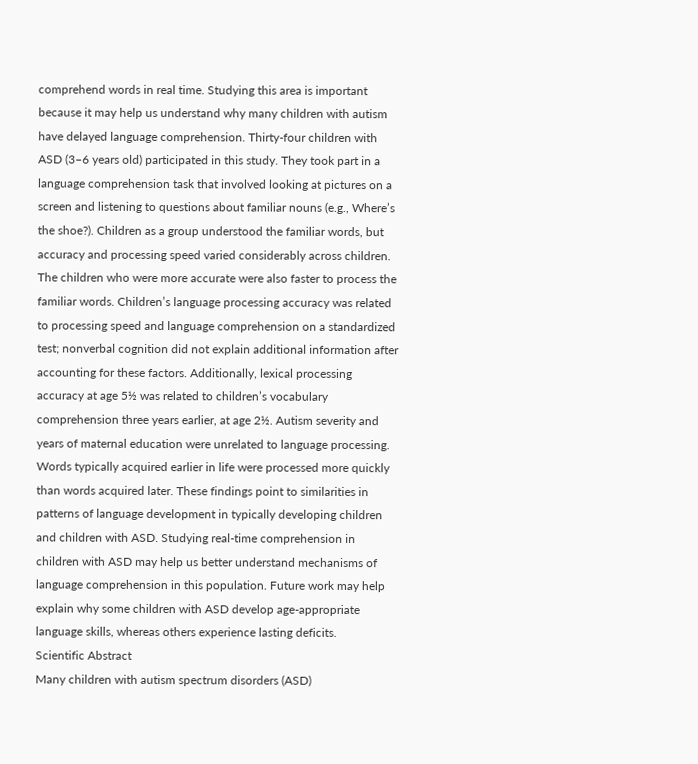comprehend words in real time. Studying this area is important because it may help us understand why many children with autism have delayed language comprehension. Thirty-four children with ASD (3–6 years old) participated in this study. They took part in a language comprehension task that involved looking at pictures on a screen and listening to questions about familiar nouns (e.g., Where’s the shoe?). Children as a group understood the familiar words, but accuracy and processing speed varied considerably across children. The children who were more accurate were also faster to process the familiar words. Children’s language processing accuracy was related to processing speed and language comprehension on a standardized test; nonverbal cognition did not explain additional information after accounting for these factors. Additionally, lexical processing accuracy at age 5½ was related to children’s vocabulary comprehension three years earlier, at age 2½. Autism severity and years of maternal education were unrelated to language processing. Words typically acquired earlier in life were processed more quickly than words acquired later. These findings point to similarities in patterns of language development in typically developing children and children with ASD. Studying real-time comprehension in children with ASD may help us better understand mechanisms of language comprehension in this population. Future work may help explain why some children with ASD develop age-appropriate language skills, whereas others experience lasting deficits.
Scientific Abstract
Many children with autism spectrum disorders (ASD)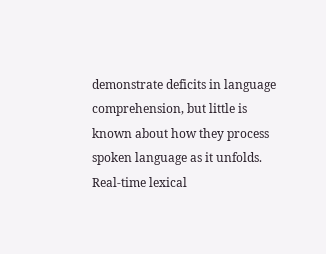demonstrate deficits in language comprehension, but little is known about how they process spoken language as it unfolds. Real-time lexical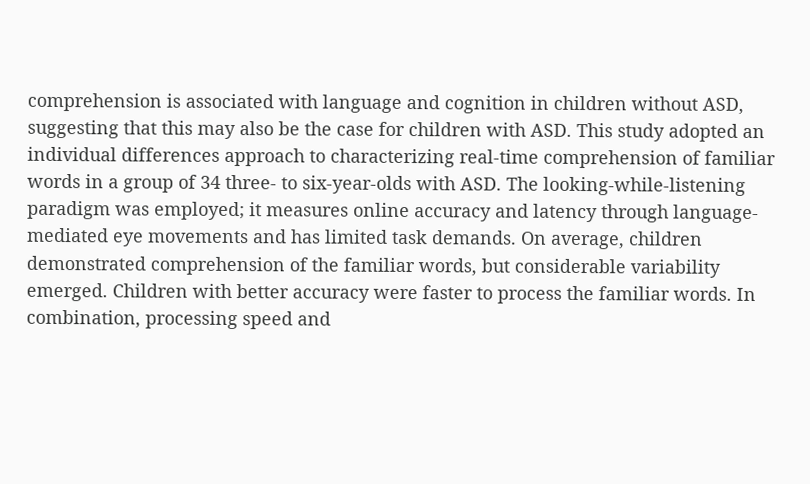comprehension is associated with language and cognition in children without ASD, suggesting that this may also be the case for children with ASD. This study adopted an individual differences approach to characterizing real-time comprehension of familiar words in a group of 34 three- to six-year-olds with ASD. The looking-while-listening paradigm was employed; it measures online accuracy and latency through language-mediated eye movements and has limited task demands. On average, children demonstrated comprehension of the familiar words, but considerable variability emerged. Children with better accuracy were faster to process the familiar words. In combination, processing speed and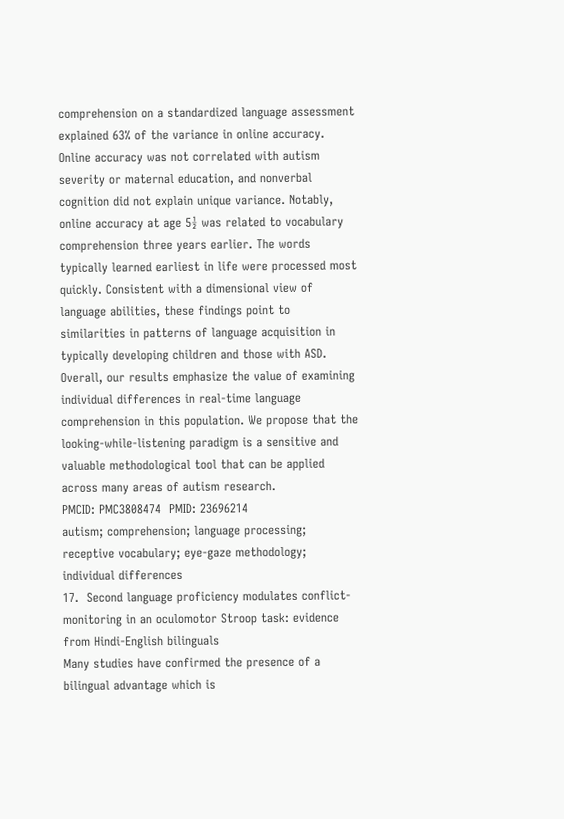comprehension on a standardized language assessment explained 63% of the variance in online accuracy. Online accuracy was not correlated with autism severity or maternal education, and nonverbal cognition did not explain unique variance. Notably, online accuracy at age 5½ was related to vocabulary comprehension three years earlier. The words typically learned earliest in life were processed most quickly. Consistent with a dimensional view of language abilities, these findings point to similarities in patterns of language acquisition in typically developing children and those with ASD. Overall, our results emphasize the value of examining individual differences in real-time language comprehension in this population. We propose that the looking-while-listening paradigm is a sensitive and valuable methodological tool that can be applied across many areas of autism research.
PMCID: PMC3808474  PMID: 23696214
autism; comprehension; language processing; receptive vocabulary; eye-gaze methodology; individual differences
17.  Second language proficiency modulates conflict-monitoring in an oculomotor Stroop task: evidence from Hindi-English bilinguals
Many studies have confirmed the presence of a bilingual advantage which is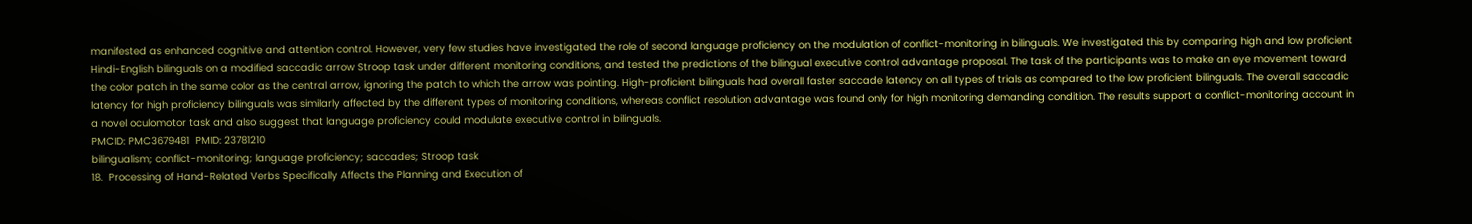manifested as enhanced cognitive and attention control. However, very few studies have investigated the role of second language proficiency on the modulation of conflict-monitoring in bilinguals. We investigated this by comparing high and low proficient Hindi-English bilinguals on a modified saccadic arrow Stroop task under different monitoring conditions, and tested the predictions of the bilingual executive control advantage proposal. The task of the participants was to make an eye movement toward the color patch in the same color as the central arrow, ignoring the patch to which the arrow was pointing. High-proficient bilinguals had overall faster saccade latency on all types of trials as compared to the low proficient bilinguals. The overall saccadic latency for high proficiency bilinguals was similarly affected by the different types of monitoring conditions, whereas conflict resolution advantage was found only for high monitoring demanding condition. The results support a conflict-monitoring account in a novel oculomotor task and also suggest that language proficiency could modulate executive control in bilinguals.
PMCID: PMC3679481  PMID: 23781210
bilingualism; conflict-monitoring; language proficiency; saccades; Stroop task
18.  Processing of Hand-Related Verbs Specifically Affects the Planning and Execution of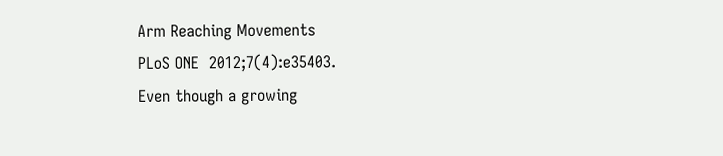Arm Reaching Movements
PLoS ONE  2012;7(4):e35403.
Even though a growing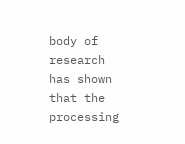body of research has shown that the processing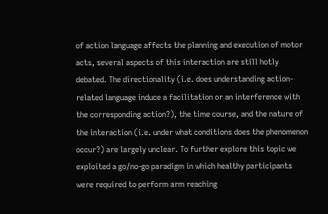of action language affects the planning and execution of motor acts, several aspects of this interaction are still hotly debated. The directionality (i.e. does understanding action-related language induce a facilitation or an interference with the corresponding action?), the time course, and the nature of the interaction (i.e. under what conditions does the phenomenon occur?) are largely unclear. To further explore this topic we exploited a go/no-go paradigm in which healthy participants were required to perform arm reaching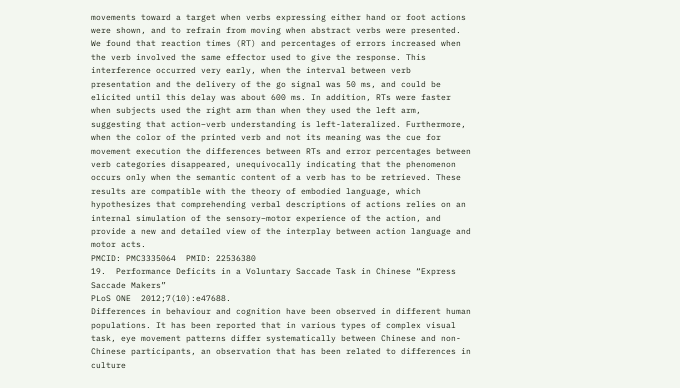movements toward a target when verbs expressing either hand or foot actions were shown, and to refrain from moving when abstract verbs were presented. We found that reaction times (RT) and percentages of errors increased when the verb involved the same effector used to give the response. This interference occurred very early, when the interval between verb presentation and the delivery of the go signal was 50 ms, and could be elicited until this delay was about 600 ms. In addition, RTs were faster when subjects used the right arm than when they used the left arm, suggesting that action–verb understanding is left-lateralized. Furthermore, when the color of the printed verb and not its meaning was the cue for movement execution the differences between RTs and error percentages between verb categories disappeared, unequivocally indicating that the phenomenon occurs only when the semantic content of a verb has to be retrieved. These results are compatible with the theory of embodied language, which hypothesizes that comprehending verbal descriptions of actions relies on an internal simulation of the sensory–motor experience of the action, and provide a new and detailed view of the interplay between action language and motor acts.
PMCID: PMC3335064  PMID: 22536380
19.  Performance Deficits in a Voluntary Saccade Task in Chinese “Express Saccade Makers”
PLoS ONE  2012;7(10):e47688.
Differences in behaviour and cognition have been observed in different human populations. It has been reported that in various types of complex visual task, eye movement patterns differ systematically between Chinese and non-Chinese participants, an observation that has been related to differences in culture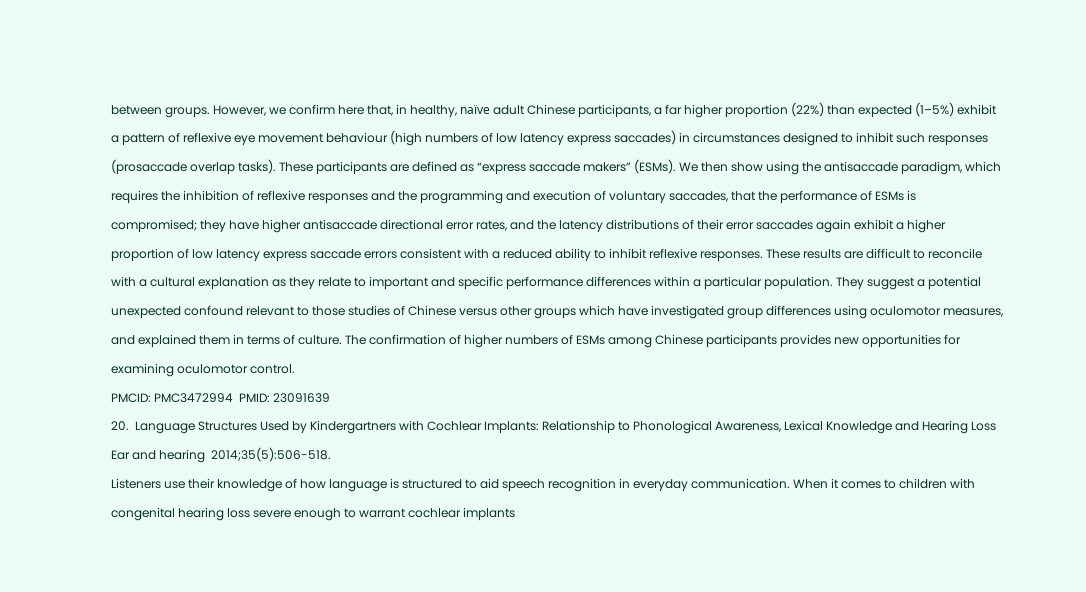between groups. However, we confirm here that, in healthy, naïve adult Chinese participants, a far higher proportion (22%) than expected (1–5%) exhibit a pattern of reflexive eye movement behaviour (high numbers of low latency express saccades) in circumstances designed to inhibit such responses (prosaccade overlap tasks). These participants are defined as “express saccade makers” (ESMs). We then show using the antisaccade paradigm, which requires the inhibition of reflexive responses and the programming and execution of voluntary saccades, that the performance of ESMs is compromised; they have higher antisaccade directional error rates, and the latency distributions of their error saccades again exhibit a higher proportion of low latency express saccade errors consistent with a reduced ability to inhibit reflexive responses. These results are difficult to reconcile with a cultural explanation as they relate to important and specific performance differences within a particular population. They suggest a potential unexpected confound relevant to those studies of Chinese versus other groups which have investigated group differences using oculomotor measures, and explained them in terms of culture. The confirmation of higher numbers of ESMs among Chinese participants provides new opportunities for examining oculomotor control.
PMCID: PMC3472994  PMID: 23091639
20.  Language Structures Used by Kindergartners with Cochlear Implants: Relationship to Phonological Awareness, Lexical Knowledge and Hearing Loss
Ear and hearing  2014;35(5):506-518.
Listeners use their knowledge of how language is structured to aid speech recognition in everyday communication. When it comes to children with congenital hearing loss severe enough to warrant cochlear implants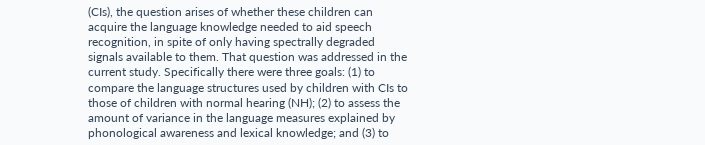(CIs), the question arises of whether these children can acquire the language knowledge needed to aid speech recognition, in spite of only having spectrally degraded signals available to them. That question was addressed in the current study. Specifically there were three goals: (1) to compare the language structures used by children with CIs to those of children with normal hearing (NH); (2) to assess the amount of variance in the language measures explained by phonological awareness and lexical knowledge; and (3) to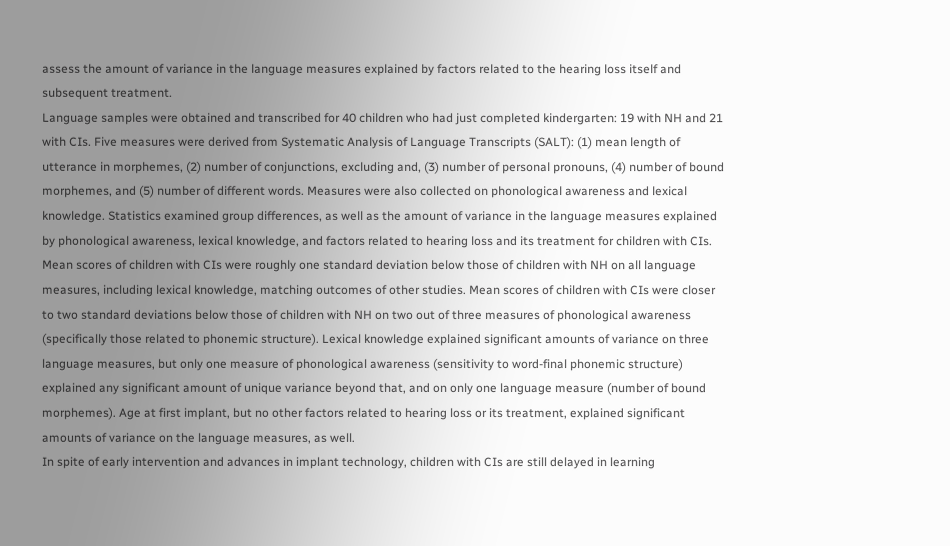assess the amount of variance in the language measures explained by factors related to the hearing loss itself and subsequent treatment.
Language samples were obtained and transcribed for 40 children who had just completed kindergarten: 19 with NH and 21 with CIs. Five measures were derived from Systematic Analysis of Language Transcripts (SALT): (1) mean length of utterance in morphemes, (2) number of conjunctions, excluding and, (3) number of personal pronouns, (4) number of bound morphemes, and (5) number of different words. Measures were also collected on phonological awareness and lexical knowledge. Statistics examined group differences, as well as the amount of variance in the language measures explained by phonological awareness, lexical knowledge, and factors related to hearing loss and its treatment for children with CIs.
Mean scores of children with CIs were roughly one standard deviation below those of children with NH on all language measures, including lexical knowledge, matching outcomes of other studies. Mean scores of children with CIs were closer to two standard deviations below those of children with NH on two out of three measures of phonological awareness (specifically those related to phonemic structure). Lexical knowledge explained significant amounts of variance on three language measures, but only one measure of phonological awareness (sensitivity to word-final phonemic structure) explained any significant amount of unique variance beyond that, and on only one language measure (number of bound morphemes). Age at first implant, but no other factors related to hearing loss or its treatment, explained significant amounts of variance on the language measures, as well.
In spite of early intervention and advances in implant technology, children with CIs are still delayed in learning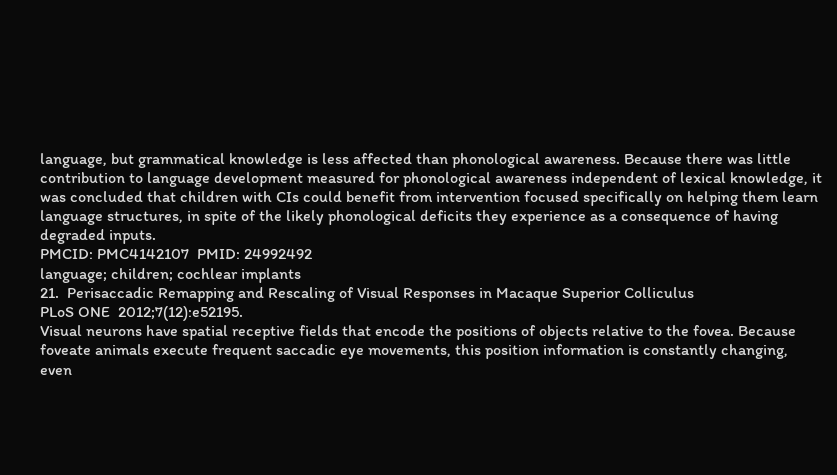language, but grammatical knowledge is less affected than phonological awareness. Because there was little contribution to language development measured for phonological awareness independent of lexical knowledge, it was concluded that children with CIs could benefit from intervention focused specifically on helping them learn language structures, in spite of the likely phonological deficits they experience as a consequence of having degraded inputs.
PMCID: PMC4142107  PMID: 24992492
language; children; cochlear implants
21.  Perisaccadic Remapping and Rescaling of Visual Responses in Macaque Superior Colliculus
PLoS ONE  2012;7(12):e52195.
Visual neurons have spatial receptive fields that encode the positions of objects relative to the fovea. Because foveate animals execute frequent saccadic eye movements, this position information is constantly changing, even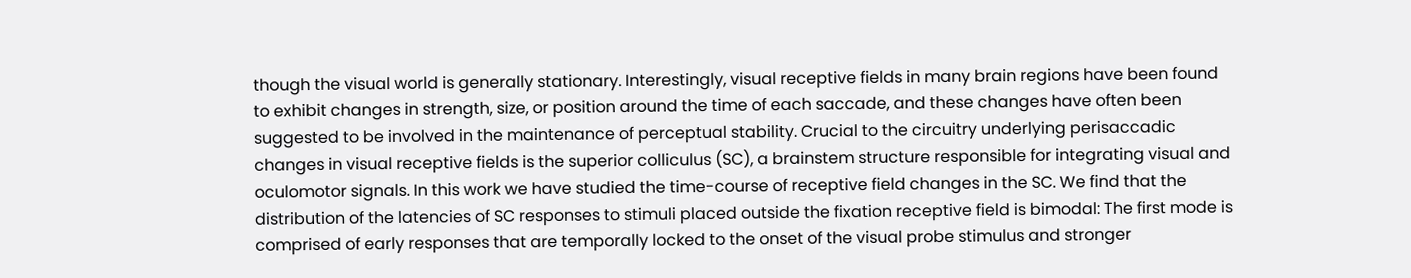though the visual world is generally stationary. Interestingly, visual receptive fields in many brain regions have been found to exhibit changes in strength, size, or position around the time of each saccade, and these changes have often been suggested to be involved in the maintenance of perceptual stability. Crucial to the circuitry underlying perisaccadic changes in visual receptive fields is the superior colliculus (SC), a brainstem structure responsible for integrating visual and oculomotor signals. In this work we have studied the time-course of receptive field changes in the SC. We find that the distribution of the latencies of SC responses to stimuli placed outside the fixation receptive field is bimodal: The first mode is comprised of early responses that are temporally locked to the onset of the visual probe stimulus and stronger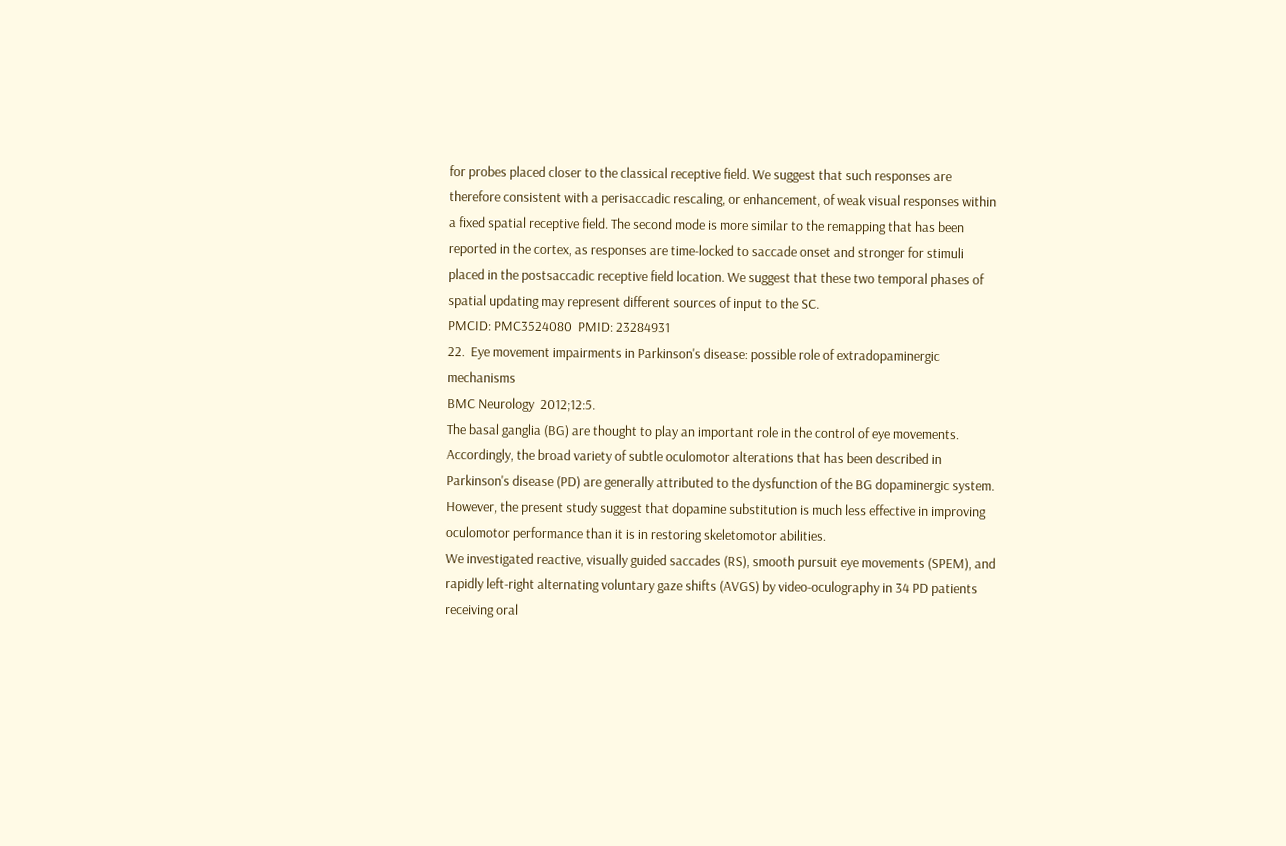for probes placed closer to the classical receptive field. We suggest that such responses are therefore consistent with a perisaccadic rescaling, or enhancement, of weak visual responses within a fixed spatial receptive field. The second mode is more similar to the remapping that has been reported in the cortex, as responses are time-locked to saccade onset and stronger for stimuli placed in the postsaccadic receptive field location. We suggest that these two temporal phases of spatial updating may represent different sources of input to the SC.
PMCID: PMC3524080  PMID: 23284931
22.  Eye movement impairments in Parkinson's disease: possible role of extradopaminergic mechanisms
BMC Neurology  2012;12:5.
The basal ganglia (BG) are thought to play an important role in the control of eye movements. Accordingly, the broad variety of subtle oculomotor alterations that has been described in Parkinson's disease (PD) are generally attributed to the dysfunction of the BG dopaminergic system. However, the present study suggest that dopamine substitution is much less effective in improving oculomotor performance than it is in restoring skeletomotor abilities.
We investigated reactive, visually guided saccades (RS), smooth pursuit eye movements (SPEM), and rapidly left-right alternating voluntary gaze shifts (AVGS) by video-oculography in 34 PD patients receiving oral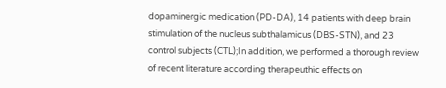dopaminergic medication (PD-DA), 14 patients with deep brain stimulation of the nucleus subthalamicus (DBS-STN), and 23 control subjects (CTL);In addition, we performed a thorough review of recent literature according therapeuthic effects on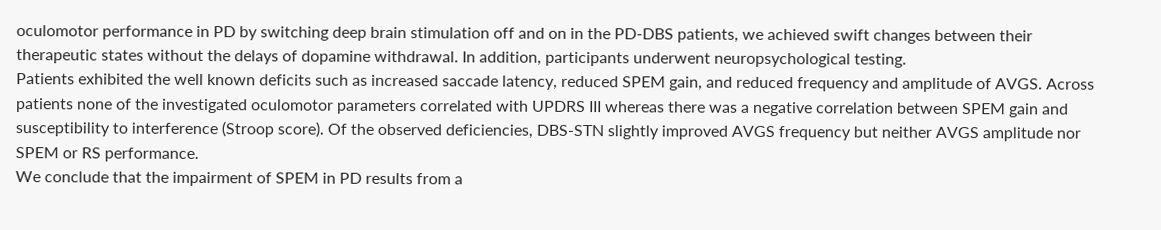oculomotor performance in PD by switching deep brain stimulation off and on in the PD-DBS patients, we achieved swift changes between their therapeutic states without the delays of dopamine withdrawal. In addition, participants underwent neuropsychological testing.
Patients exhibited the well known deficits such as increased saccade latency, reduced SPEM gain, and reduced frequency and amplitude of AVGS. Across patients none of the investigated oculomotor parameters correlated with UPDRS III whereas there was a negative correlation between SPEM gain and susceptibility to interference (Stroop score). Of the observed deficiencies, DBS-STN slightly improved AVGS frequency but neither AVGS amplitude nor SPEM or RS performance.
We conclude that the impairment of SPEM in PD results from a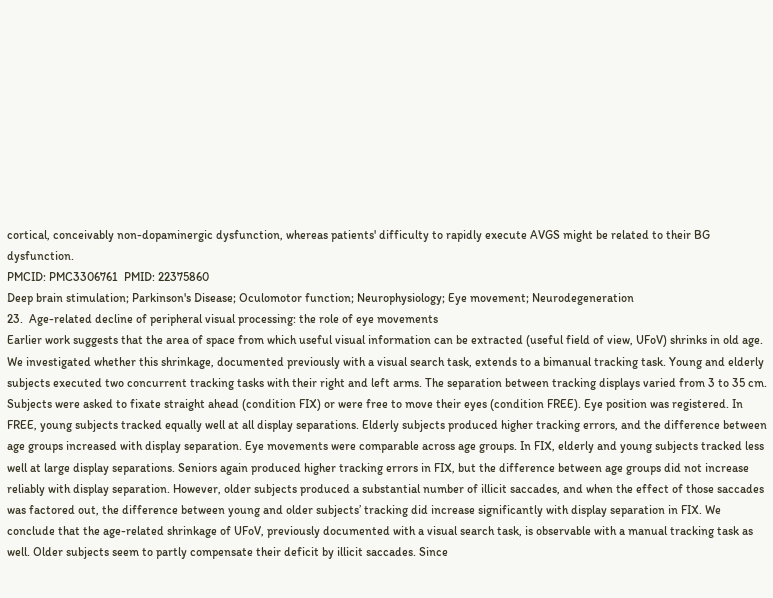cortical, conceivably non-dopaminergic dysfunction, whereas patients' difficulty to rapidly execute AVGS might be related to their BG dysfunction.
PMCID: PMC3306761  PMID: 22375860
Deep brain stimulation; Parkinson's Disease; Oculomotor function; Neurophysiology; Eye movement; Neurodegeneration
23.  Age-related decline of peripheral visual processing: the role of eye movements
Earlier work suggests that the area of space from which useful visual information can be extracted (useful field of view, UFoV) shrinks in old age. We investigated whether this shrinkage, documented previously with a visual search task, extends to a bimanual tracking task. Young and elderly subjects executed two concurrent tracking tasks with their right and left arms. The separation between tracking displays varied from 3 to 35 cm. Subjects were asked to fixate straight ahead (condition FIX) or were free to move their eyes (condition FREE). Eye position was registered. In FREE, young subjects tracked equally well at all display separations. Elderly subjects produced higher tracking errors, and the difference between age groups increased with display separation. Eye movements were comparable across age groups. In FIX, elderly and young subjects tracked less well at large display separations. Seniors again produced higher tracking errors in FIX, but the difference between age groups did not increase reliably with display separation. However, older subjects produced a substantial number of illicit saccades, and when the effect of those saccades was factored out, the difference between young and older subjects’ tracking did increase significantly with display separation in FIX. We conclude that the age-related shrinkage of UFoV, previously documented with a visual search task, is observable with a manual tracking task as well. Older subjects seem to partly compensate their deficit by illicit saccades. Since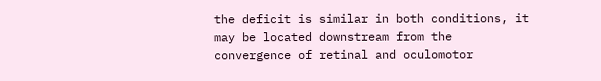the deficit is similar in both conditions, it may be located downstream from the convergence of retinal and oculomotor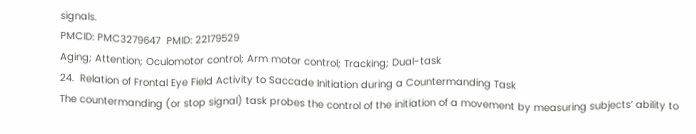signals.
PMCID: PMC3279647  PMID: 22179529
Aging; Attention; Oculomotor control; Arm motor control; Tracking; Dual-task
24.  Relation of Frontal Eye Field Activity to Saccade Initiation during a Countermanding Task
The countermanding (or stop signal) task probes the control of the initiation of a movement by measuring subjects’ ability to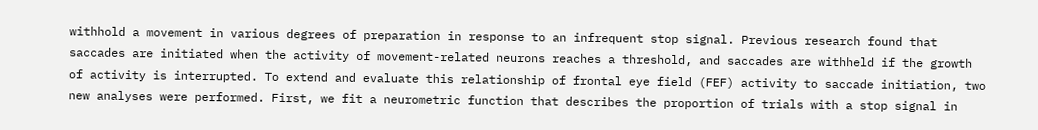withhold a movement in various degrees of preparation in response to an infrequent stop signal. Previous research found that saccades are initiated when the activity of movement-related neurons reaches a threshold, and saccades are withheld if the growth of activity is interrupted. To extend and evaluate this relationship of frontal eye field (FEF) activity to saccade initiation, two new analyses were performed. First, we fit a neurometric function that describes the proportion of trials with a stop signal in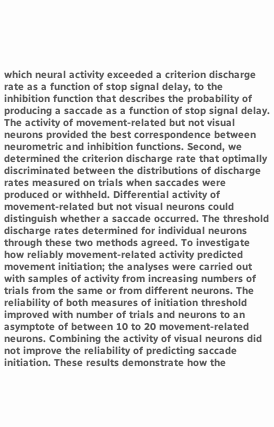which neural activity exceeded a criterion discharge rate as a function of stop signal delay, to the inhibition function that describes the probability of producing a saccade as a function of stop signal delay. The activity of movement-related but not visual neurons provided the best correspondence between neurometric and inhibition functions. Second, we determined the criterion discharge rate that optimally discriminated between the distributions of discharge rates measured on trials when saccades were produced or withheld. Differential activity of movement-related but not visual neurons could distinguish whether a saccade occurred. The threshold discharge rates determined for individual neurons through these two methods agreed. To investigate how reliably movement-related activity predicted movement initiation; the analyses were carried out with samples of activity from increasing numbers of trials from the same or from different neurons. The reliability of both measures of initiation threshold improved with number of trials and neurons to an asymptote of between 10 to 20 movement-related neurons. Combining the activity of visual neurons did not improve the reliability of predicting saccade initiation. These results demonstrate how the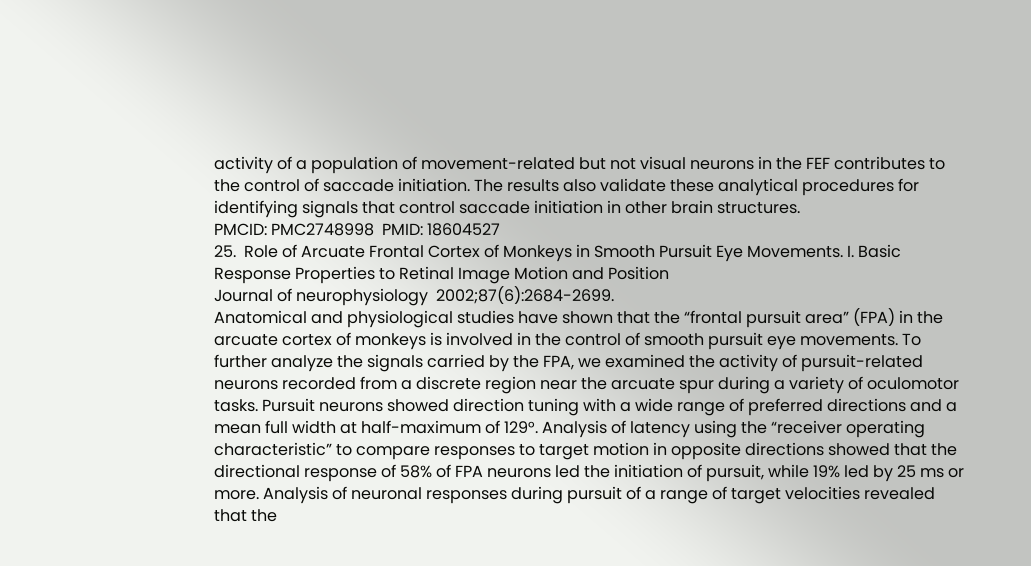activity of a population of movement-related but not visual neurons in the FEF contributes to the control of saccade initiation. The results also validate these analytical procedures for identifying signals that control saccade initiation in other brain structures.
PMCID: PMC2748998  PMID: 18604527
25.  Role of Arcuate Frontal Cortex of Monkeys in Smooth Pursuit Eye Movements. I. Basic Response Properties to Retinal Image Motion and Position
Journal of neurophysiology  2002;87(6):2684-2699.
Anatomical and physiological studies have shown that the “frontal pursuit area” (FPA) in the arcuate cortex of monkeys is involved in the control of smooth pursuit eye movements. To further analyze the signals carried by the FPA, we examined the activity of pursuit-related neurons recorded from a discrete region near the arcuate spur during a variety of oculomotor tasks. Pursuit neurons showed direction tuning with a wide range of preferred directions and a mean full width at half-maximum of 129°. Analysis of latency using the “receiver operating characteristic” to compare responses to target motion in opposite directions showed that the directional response of 58% of FPA neurons led the initiation of pursuit, while 19% led by 25 ms or more. Analysis of neuronal responses during pursuit of a range of target velocities revealed that the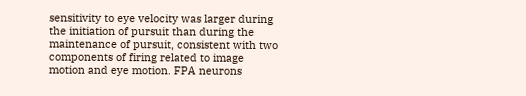sensitivity to eye velocity was larger during the initiation of pursuit than during the maintenance of pursuit, consistent with two components of firing related to image motion and eye motion. FPA neurons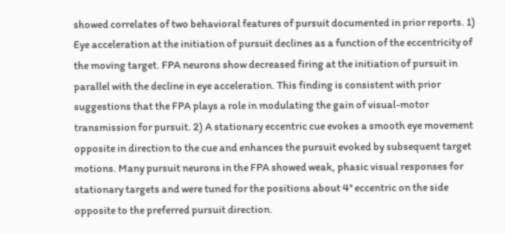showed correlates of two behavioral features of pursuit documented in prior reports. 1) Eye acceleration at the initiation of pursuit declines as a function of the eccentricity of the moving target. FPA neurons show decreased firing at the initiation of pursuit in parallel with the decline in eye acceleration. This finding is consistent with prior suggestions that the FPA plays a role in modulating the gain of visual-motor transmission for pursuit. 2) A stationary eccentric cue evokes a smooth eye movement opposite in direction to the cue and enhances the pursuit evoked by subsequent target motions. Many pursuit neurons in the FPA showed weak, phasic visual responses for stationary targets and were tuned for the positions about 4° eccentric on the side opposite to the preferred pursuit direction.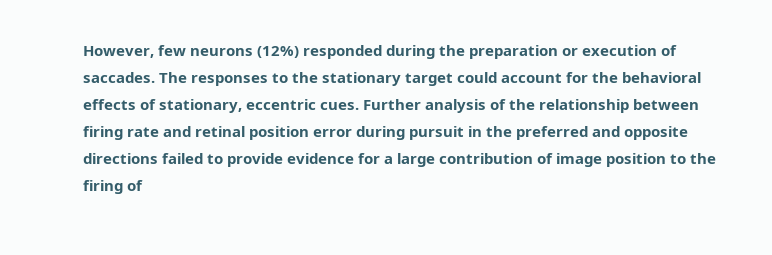However, few neurons (12%) responded during the preparation or execution of saccades. The responses to the stationary target could account for the behavioral effects of stationary, eccentric cues. Further analysis of the relationship between firing rate and retinal position error during pursuit in the preferred and opposite directions failed to provide evidence for a large contribution of image position to the firing of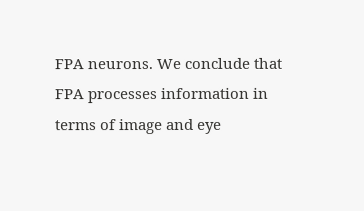FPA neurons. We conclude that FPA processes information in terms of image and eye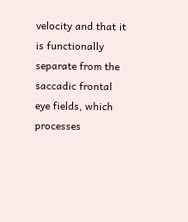velocity and that it is functionally separate from the saccadic frontal eye fields, which processes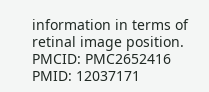information in terms of retinal image position.
PMCID: PMC2652416  PMID: 12037171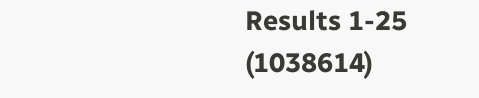Results 1-25 (1038614)